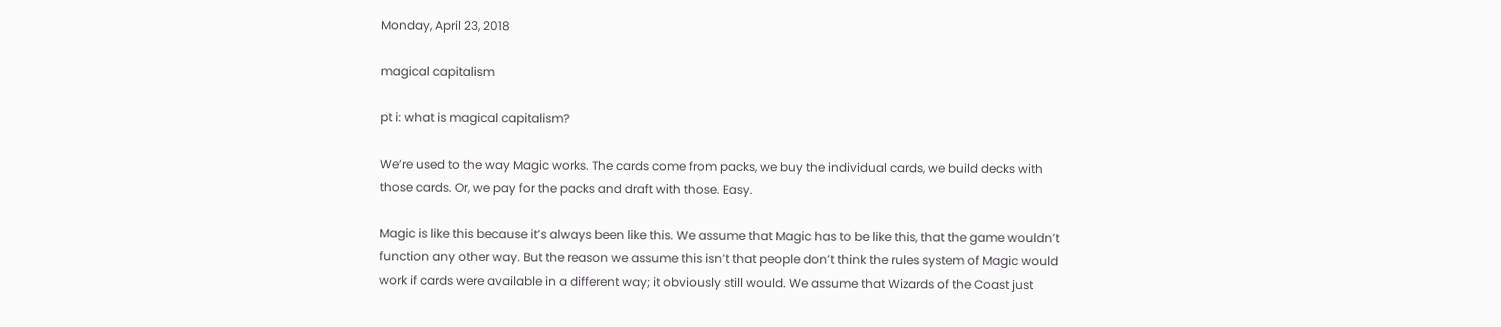Monday, April 23, 2018

magical capitalism

pt i: what is magical capitalism?

We’re used to the way Magic works. The cards come from packs, we buy the individual cards, we build decks with those cards. Or, we pay for the packs and draft with those. Easy.

Magic is like this because it’s always been like this. We assume that Magic has to be like this, that the game wouldn’t function any other way. But the reason we assume this isn’t that people don’t think the rules system of Magic would work if cards were available in a different way; it obviously still would. We assume that Wizards of the Coast just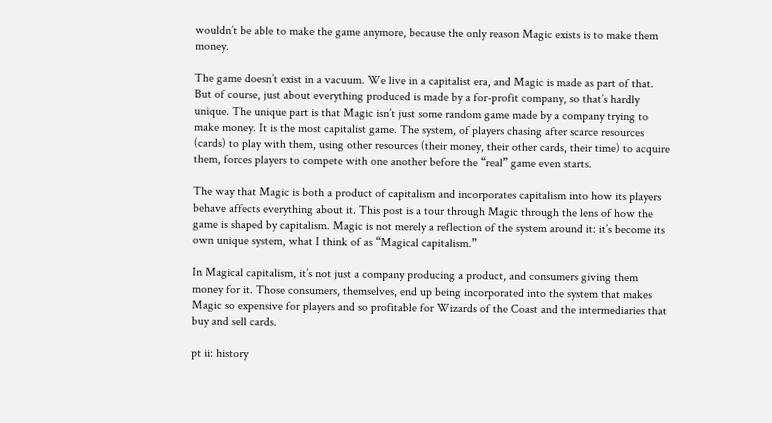wouldn’t be able to make the game anymore, because the only reason Magic exists is to make them money.

The game doesn’t exist in a vacuum. We live in a capitalist era, and Magic is made as part of that. But of course, just about everything produced is made by a for-profit company, so that’s hardly unique. The unique part is that Magic isn’t just some random game made by a company trying to make money. It is the most capitalist game. The system, of players chasing after scarce resources (cards) to play with them, using other resources (their money, their other cards, their time) to acquire them, forces players to compete with one another before the “real” game even starts.

The way that Magic is both a product of capitalism and incorporates capitalism into how its players behave affects everything about it. This post is a tour through Magic through the lens of how the game is shaped by capitalism. Magic is not merely a reflection of the system around it: it’s become its own unique system, what I think of as “Magical capitalism.”

In Magical capitalism, it’s not just a company producing a product, and consumers giving them money for it. Those consumers, themselves, end up being incorporated into the system that makes Magic so expensive for players and so profitable for Wizards of the Coast and the intermediaries that buy and sell cards.

pt ii: history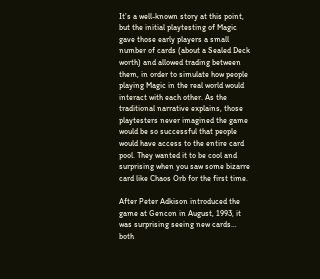It’s a well-known story at this point, but the initial playtesting of Magic gave those early players a small number of cards (about a Sealed Deck worth) and allowed trading between them, in order to simulate how people playing Magic in the real world would interact with each other. As the traditional narrative explains, those playtesters never imagined the game would be so successful that people would have access to the entire card pool. They wanted it to be cool and surprising when you saw some bizarre card like Chaos Orb for the first time.

After Peter Adkison introduced the game at Gencon in August, 1993, it was surprising seeing new cards… both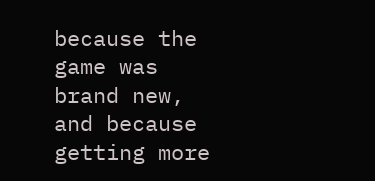because the game was brand new, and because getting more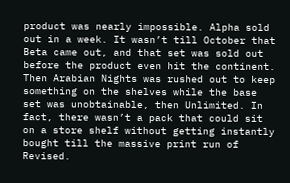product was nearly impossible. Alpha sold out in a week. It wasn’t till October that Beta came out, and that set was sold out before the product even hit the continent. Then Arabian Nights was rushed out to keep something on the shelves while the base set was unobtainable, then Unlimited. In fact, there wasn’t a pack that could sit on a store shelf without getting instantly bought till the massive print run of Revised.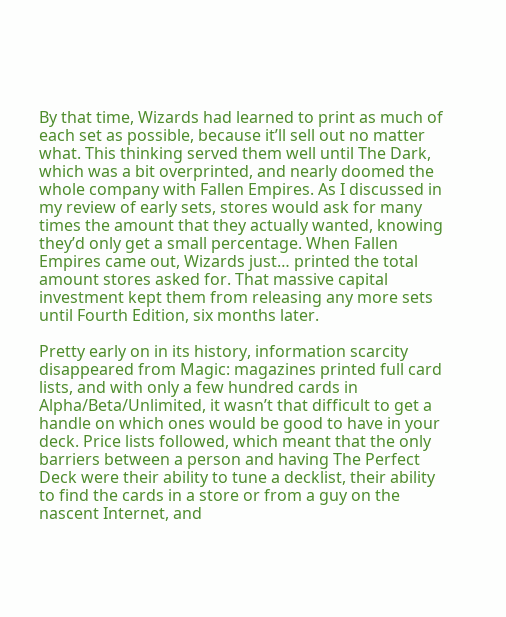By that time, Wizards had learned to print as much of each set as possible, because it’ll sell out no matter what. This thinking served them well until The Dark, which was a bit overprinted, and nearly doomed the whole company with Fallen Empires. As I discussed in my review of early sets, stores would ask for many times the amount that they actually wanted, knowing they’d only get a small percentage. When Fallen Empires came out, Wizards just… printed the total amount stores asked for. That massive capital investment kept them from releasing any more sets until Fourth Edition, six months later.

Pretty early on in its history, information scarcity disappeared from Magic: magazines printed full card lists, and with only a few hundred cards in Alpha/Beta/Unlimited, it wasn’t that difficult to get a handle on which ones would be good to have in your deck. Price lists followed, which meant that the only barriers between a person and having The Perfect Deck were their ability to tune a decklist, their ability to find the cards in a store or from a guy on the nascent Internet, and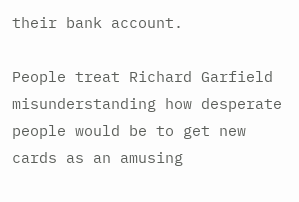their bank account.

People treat Richard Garfield misunderstanding how desperate people would be to get new cards as an amusing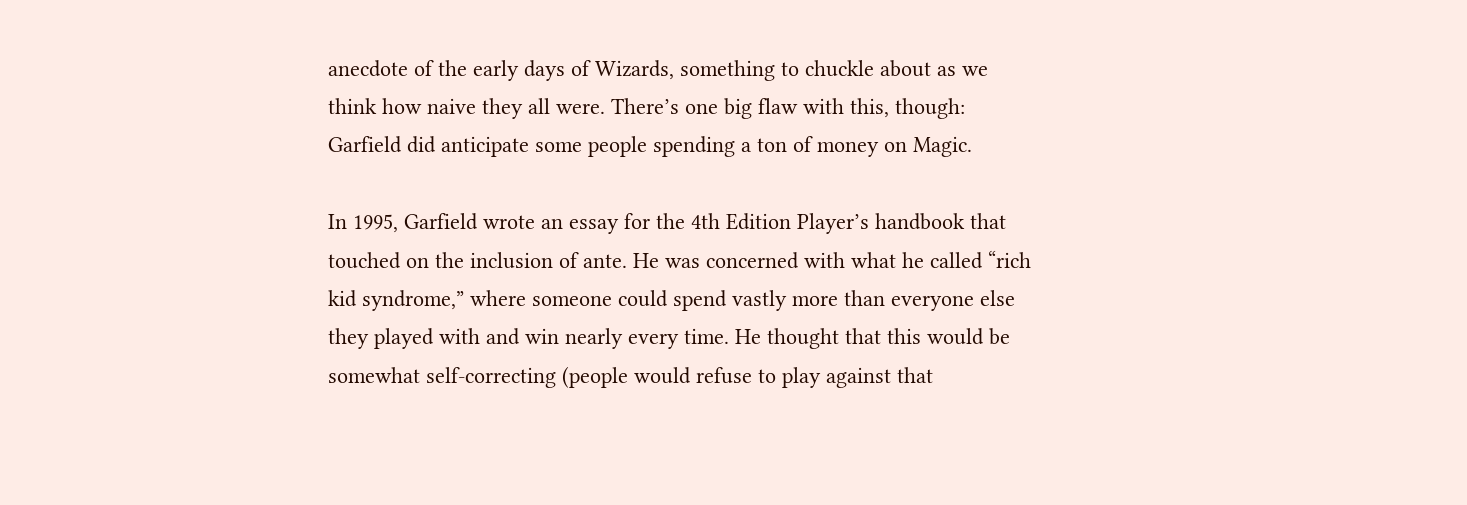anecdote of the early days of Wizards, something to chuckle about as we think how naive they all were. There’s one big flaw with this, though: Garfield did anticipate some people spending a ton of money on Magic.

In 1995, Garfield wrote an essay for the 4th Edition Player’s handbook that touched on the inclusion of ante. He was concerned with what he called “rich kid syndrome,” where someone could spend vastly more than everyone else they played with and win nearly every time. He thought that this would be somewhat self-correcting (people would refuse to play against that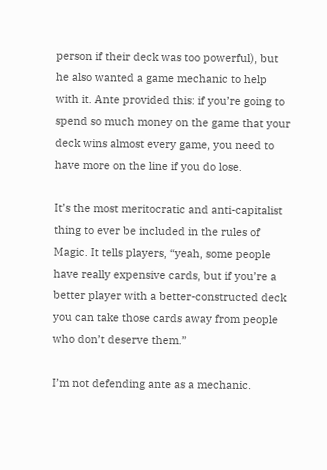person if their deck was too powerful), but he also wanted a game mechanic to help with it. Ante provided this: if you’re going to spend so much money on the game that your deck wins almost every game, you need to have more on the line if you do lose.

It’s the most meritocratic and anti-capitalist thing to ever be included in the rules of Magic. It tells players, “yeah, some people have really expensive cards, but if you’re a better player with a better-constructed deck you can take those cards away from people who don’t deserve them.”

I’m not defending ante as a mechanic.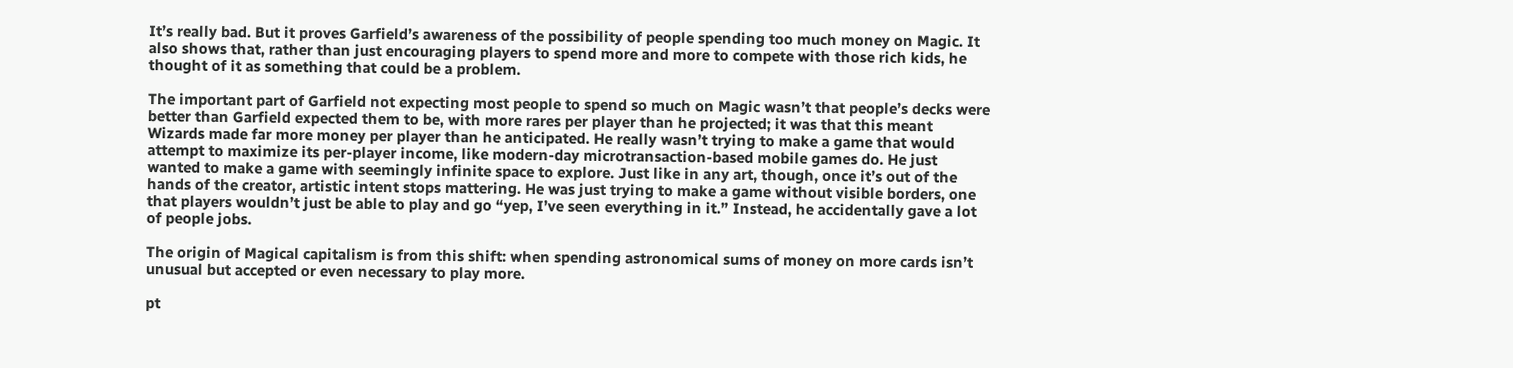It’s really bad. But it proves Garfield’s awareness of the possibility of people spending too much money on Magic. It also shows that, rather than just encouraging players to spend more and more to compete with those rich kids, he thought of it as something that could be a problem.

The important part of Garfield not expecting most people to spend so much on Magic wasn’t that people’s decks were better than Garfield expected them to be, with more rares per player than he projected; it was that this meant Wizards made far more money per player than he anticipated. He really wasn’t trying to make a game that would attempt to maximize its per-player income, like modern-day microtransaction-based mobile games do. He just wanted to make a game with seemingly infinite space to explore. Just like in any art, though, once it’s out of the hands of the creator, artistic intent stops mattering. He was just trying to make a game without visible borders, one that players wouldn’t just be able to play and go “yep, I’ve seen everything in it.” Instead, he accidentally gave a lot of people jobs.

The origin of Magical capitalism is from this shift: when spending astronomical sums of money on more cards isn’t unusual but accepted or even necessary to play more.

pt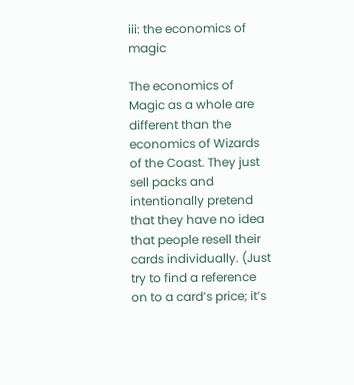iii: the economics of magic

The economics of Magic as a whole are different than the economics of Wizards of the Coast. They just sell packs and intentionally pretend that they have no idea that people resell their cards individually. (Just try to find a reference on to a card’s price; it’s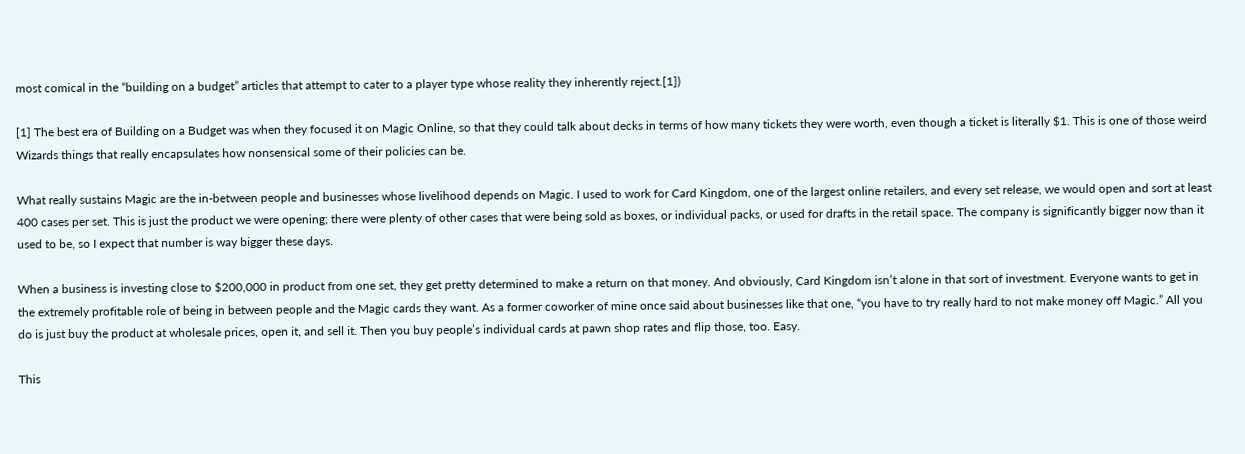most comical in the “building on a budget” articles that attempt to cater to a player type whose reality they inherently reject.[1])

[1] The best era of Building on a Budget was when they focused it on Magic Online, so that they could talk about decks in terms of how many tickets they were worth, even though a ticket is literally $1. This is one of those weird Wizards things that really encapsulates how nonsensical some of their policies can be.

What really sustains Magic are the in-between people and businesses whose livelihood depends on Magic. I used to work for Card Kingdom, one of the largest online retailers, and every set release, we would open and sort at least 400 cases per set. This is just the product we were opening; there were plenty of other cases that were being sold as boxes, or individual packs, or used for drafts in the retail space. The company is significantly bigger now than it used to be, so I expect that number is way bigger these days.

When a business is investing close to $200,000 in product from one set, they get pretty determined to make a return on that money. And obviously, Card Kingdom isn’t alone in that sort of investment. Everyone wants to get in the extremely profitable role of being in between people and the Magic cards they want. As a former coworker of mine once said about businesses like that one, “you have to try really hard to not make money off Magic.” All you do is just buy the product at wholesale prices, open it, and sell it. Then you buy people’s individual cards at pawn shop rates and flip those, too. Easy.

This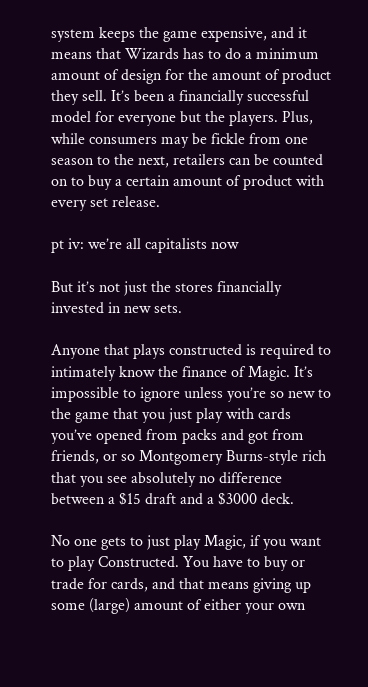system keeps the game expensive, and it means that Wizards has to do a minimum amount of design for the amount of product they sell. It’s been a financially successful model for everyone but the players. Plus, while consumers may be fickle from one season to the next, retailers can be counted on to buy a certain amount of product with every set release.

pt iv: we’re all capitalists now

But it’s not just the stores financially invested in new sets.

Anyone that plays constructed is required to intimately know the finance of Magic. It’s impossible to ignore unless you’re so new to the game that you just play with cards you’ve opened from packs and got from friends, or so Montgomery Burns-style rich that you see absolutely no difference between a $15 draft and a $3000 deck.

No one gets to just play Magic, if you want to play Constructed. You have to buy or trade for cards, and that means giving up some (large) amount of either your own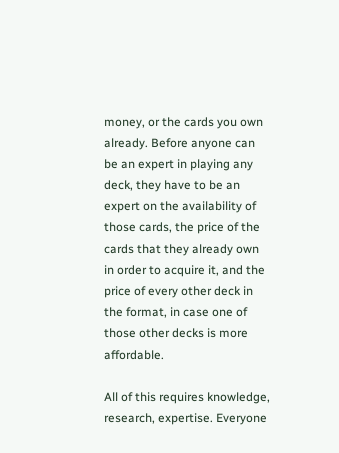money, or the cards you own already. Before anyone can be an expert in playing any deck, they have to be an expert on the availability of those cards, the price of the cards that they already own in order to acquire it, and the price of every other deck in the format, in case one of those other decks is more affordable.

All of this requires knowledge, research, expertise. Everyone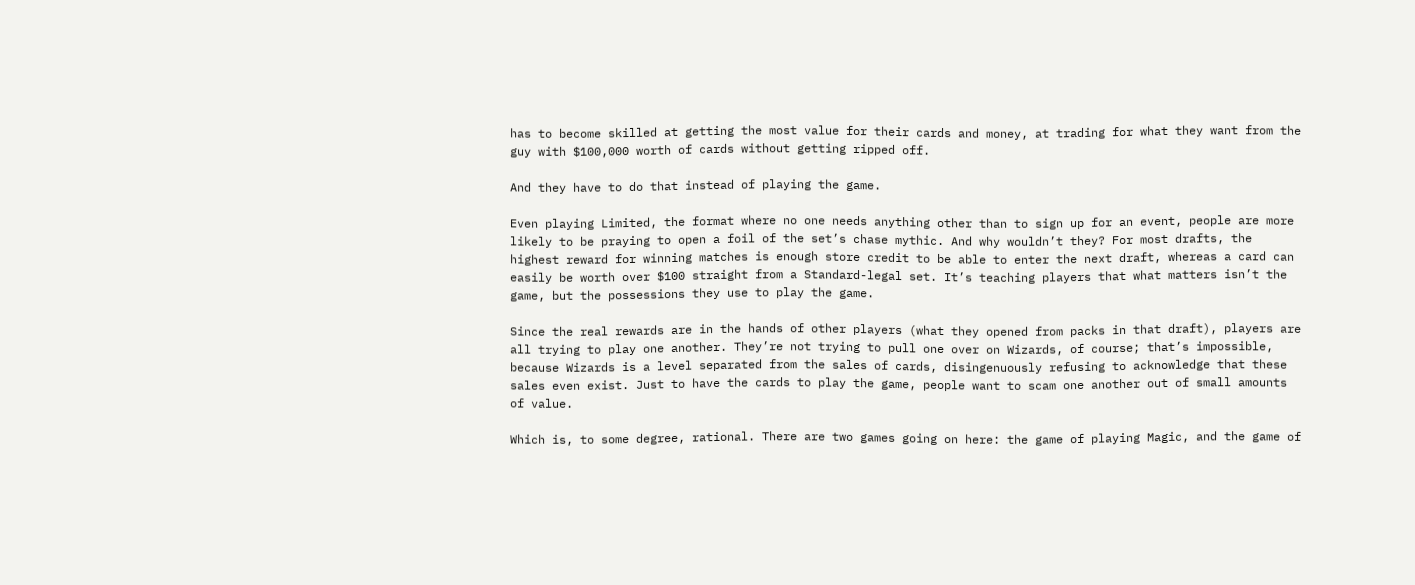has to become skilled at getting the most value for their cards and money, at trading for what they want from the guy with $100,000 worth of cards without getting ripped off.

And they have to do that instead of playing the game.

Even playing Limited, the format where no one needs anything other than to sign up for an event, people are more likely to be praying to open a foil of the set’s chase mythic. And why wouldn’t they? For most drafts, the highest reward for winning matches is enough store credit to be able to enter the next draft, whereas a card can easily be worth over $100 straight from a Standard-legal set. It’s teaching players that what matters isn’t the game, but the possessions they use to play the game.

Since the real rewards are in the hands of other players (what they opened from packs in that draft), players are all trying to play one another. They’re not trying to pull one over on Wizards, of course; that’s impossible, because Wizards is a level separated from the sales of cards, disingenuously refusing to acknowledge that these sales even exist. Just to have the cards to play the game, people want to scam one another out of small amounts of value.

Which is, to some degree, rational. There are two games going on here: the game of playing Magic, and the game of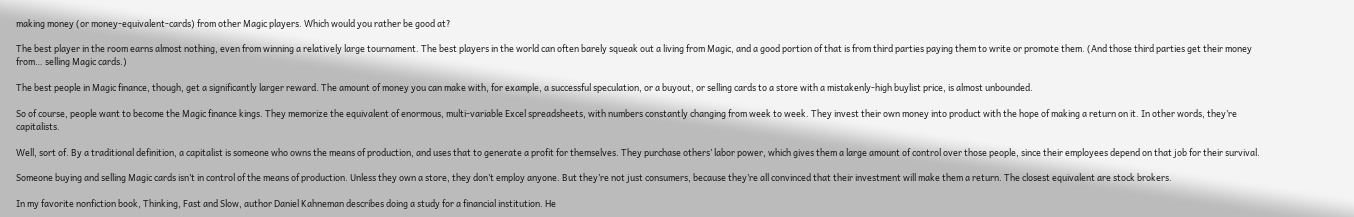making money (or money-equivalent-cards) from other Magic players. Which would you rather be good at?

The best player in the room earns almost nothing, even from winning a relatively large tournament. The best players in the world can often barely squeak out a living from Magic, and a good portion of that is from third parties paying them to write or promote them. (And those third parties get their money from… selling Magic cards.)

The best people in Magic finance, though, get a significantly larger reward. The amount of money you can make with, for example, a successful speculation, or a buyout, or selling cards to a store with a mistakenly-high buylist price, is almost unbounded.

So of course, people want to become the Magic finance kings. They memorize the equivalent of enormous, multi-variable Excel spreadsheets, with numbers constantly changing from week to week. They invest their own money into product with the hope of making a return on it. In other words, they’re capitalists.

Well, sort of. By a traditional definition, a capitalist is someone who owns the means of production, and uses that to generate a profit for themselves. They purchase others’ labor power, which gives them a large amount of control over those people, since their employees depend on that job for their survival.

Someone buying and selling Magic cards isn’t in control of the means of production. Unless they own a store, they don’t employ anyone. But they’re not just consumers, because they’re all convinced that their investment will make them a return. The closest equivalent are stock brokers.

In my favorite nonfiction book, Thinking, Fast and Slow, author Daniel Kahneman describes doing a study for a financial institution. He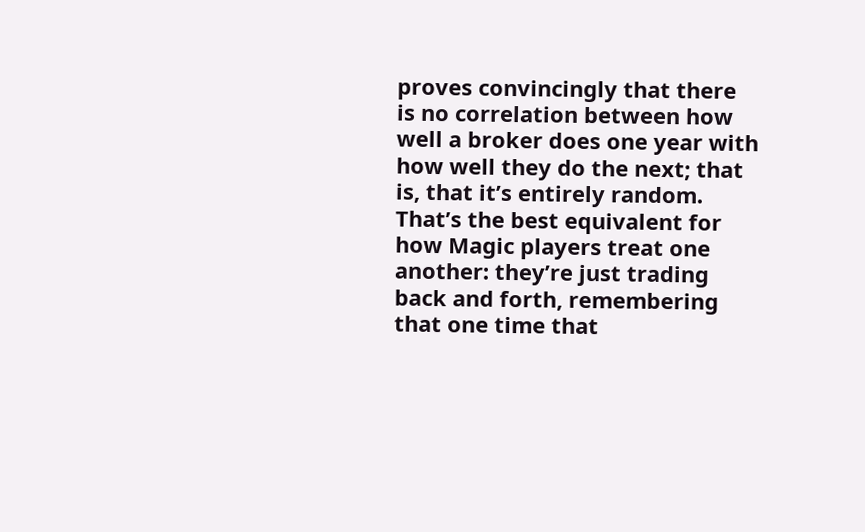proves convincingly that there is no correlation between how well a broker does one year with how well they do the next; that is, that it’s entirely random. That’s the best equivalent for how Magic players treat one another: they’re just trading back and forth, remembering that one time that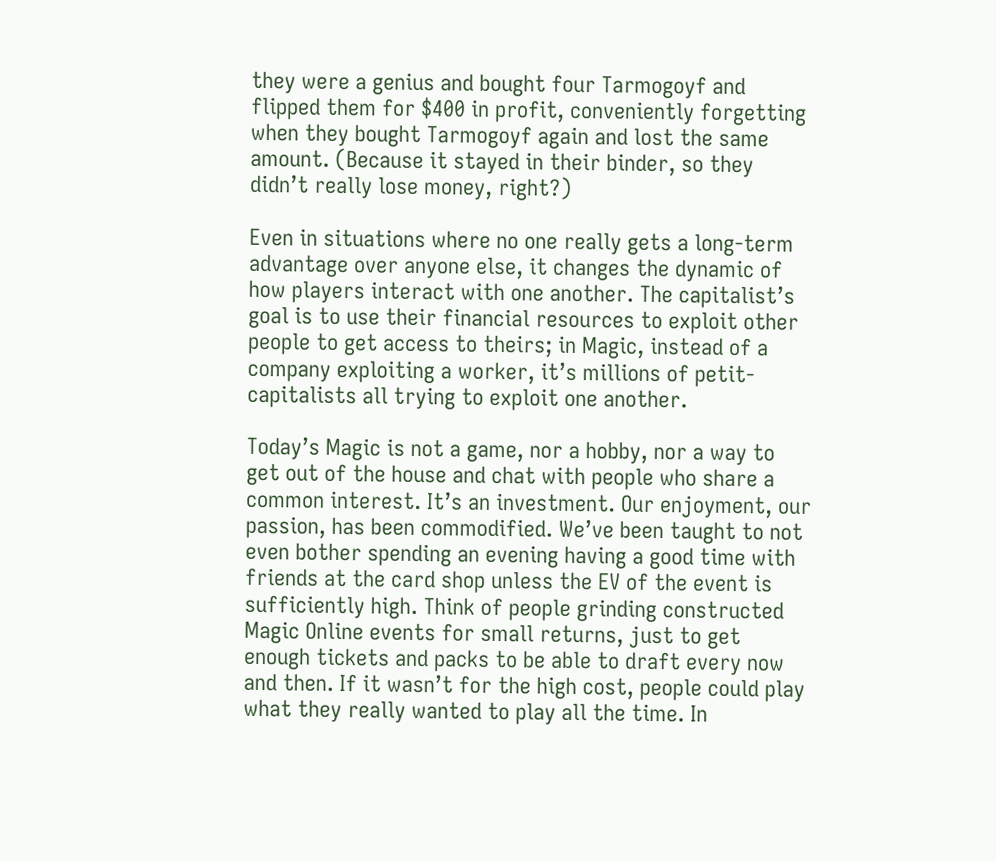they were a genius and bought four Tarmogoyf and flipped them for $400 in profit, conveniently forgetting when they bought Tarmogoyf again and lost the same amount. (Because it stayed in their binder, so they didn’t really lose money, right?)

Even in situations where no one really gets a long-term advantage over anyone else, it changes the dynamic of how players interact with one another. The capitalist’s goal is to use their financial resources to exploit other people to get access to theirs; in Magic, instead of a company exploiting a worker, it’s millions of petit-capitalists all trying to exploit one another.

Today’s Magic is not a game, nor a hobby, nor a way to get out of the house and chat with people who share a common interest. It’s an investment. Our enjoyment, our passion, has been commodified. We’ve been taught to not even bother spending an evening having a good time with friends at the card shop unless the EV of the event is sufficiently high. Think of people grinding constructed Magic Online events for small returns, just to get enough tickets and packs to be able to draft every now and then. If it wasn’t for the high cost, people could play what they really wanted to play all the time. In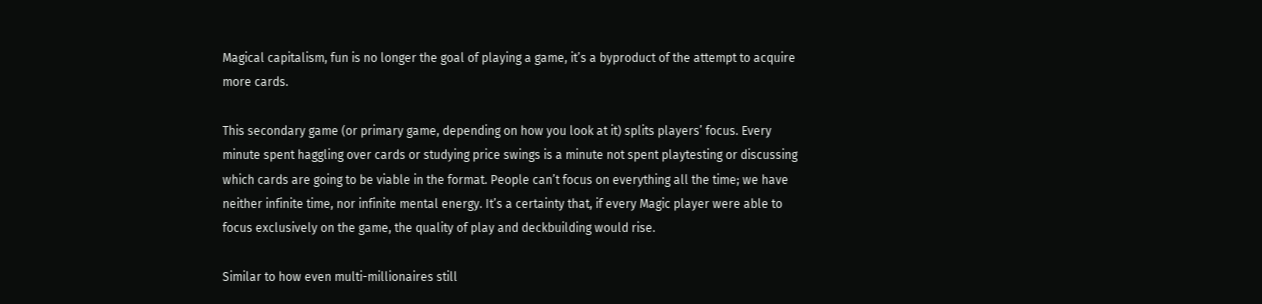Magical capitalism, fun is no longer the goal of playing a game, it’s a byproduct of the attempt to acquire more cards.

This secondary game (or primary game, depending on how you look at it) splits players’ focus. Every minute spent haggling over cards or studying price swings is a minute not spent playtesting or discussing which cards are going to be viable in the format. People can’t focus on everything all the time; we have neither infinite time, nor infinite mental energy. It’s a certainty that, if every Magic player were able to focus exclusively on the game, the quality of play and deckbuilding would rise.

Similar to how even multi-millionaires still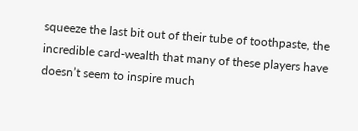squeeze the last bit out of their tube of toothpaste, the incredible card-wealth that many of these players have doesn’t seem to inspire much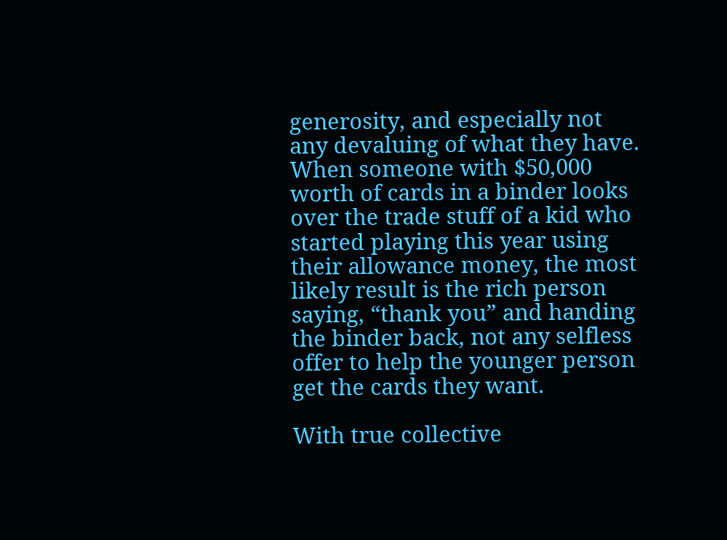generosity, and especially not any devaluing of what they have. When someone with $50,000 worth of cards in a binder looks over the trade stuff of a kid who started playing this year using their allowance money, the most likely result is the rich person saying, “thank you” and handing the binder back, not any selfless offer to help the younger person get the cards they want.

With true collective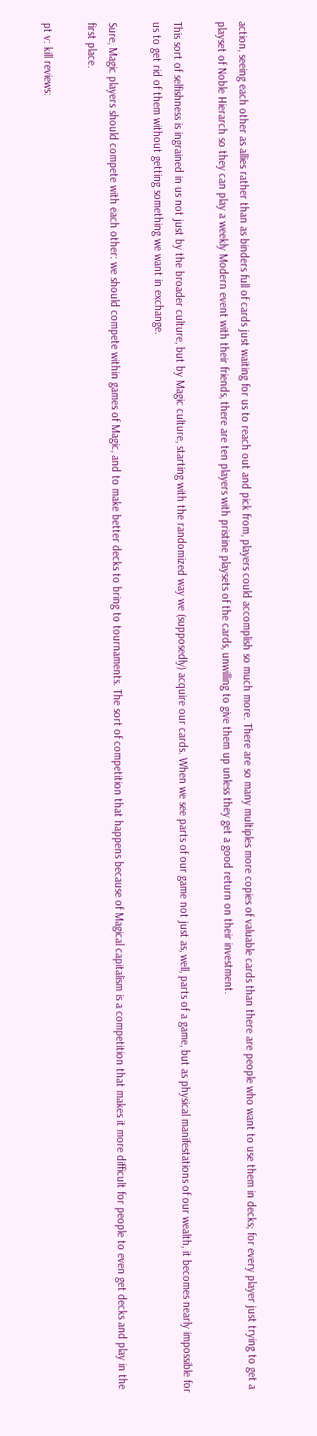action, seeing each other as allies rather than as binders full of cards just waiting for us to reach out and pick from, players could accomplish so much more. There are so many multiples more copies of valuable cards than there are people who want to use them in decks; for every player just trying to get a playset of Noble Hierarch so they can play a weekly Modern event with their friends, there are ten players with pristine playsets of the cards, unwilling to give them up unless they get a good return on their investment.

This sort of selfishness is ingrained in us not just by the broader culture, but by Magic culture, starting with the randomized way we (supposedly) acquire our cards. When we see parts of our game not just as, well, parts of a game, but as physical manifestations of our wealth, it becomes nearly impossible for us to get rid of them without getting something we want in exchange.

Sure, Magic players should compete with each other: we should compete within games of Magic, and to make better decks to bring to tournaments. The sort of competition that happens because of Magical capitalism is a competition that makes it more difficult for people to even get decks and play in the first place.

pt v: kill reviews: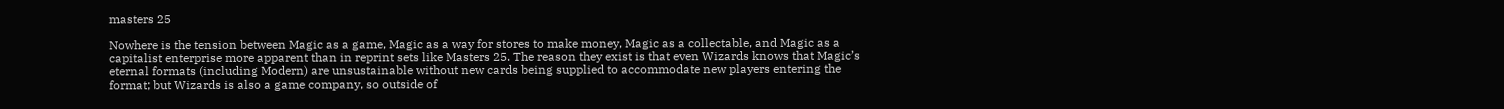masters 25

Nowhere is the tension between Magic as a game, Magic as a way for stores to make money, Magic as a collectable, and Magic as a capitalist enterprise more apparent than in reprint sets like Masters 25. The reason they exist is that even Wizards knows that Magic’s eternal formats (including Modern) are unsustainable without new cards being supplied to accommodate new players entering the format; but Wizards is also a game company, so outside of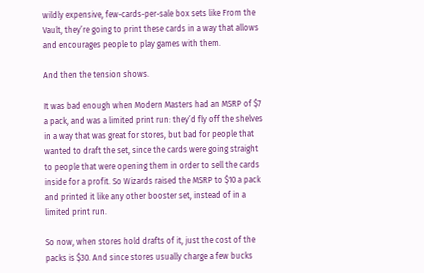wildly expensive, few-cards-per-sale box sets like From the Vault, they’re going to print these cards in a way that allows and encourages people to play games with them.

And then the tension shows.

It was bad enough when Modern Masters had an MSRP of $7 a pack, and was a limited print run: they’d fly off the shelves in a way that was great for stores, but bad for people that wanted to draft the set, since the cards were going straight to people that were opening them in order to sell the cards inside for a profit. So Wizards raised the MSRP to $10 a pack and printed it like any other booster set, instead of in a limited print run.

So now, when stores hold drafts of it, just the cost of the packs is $30. And since stores usually charge a few bucks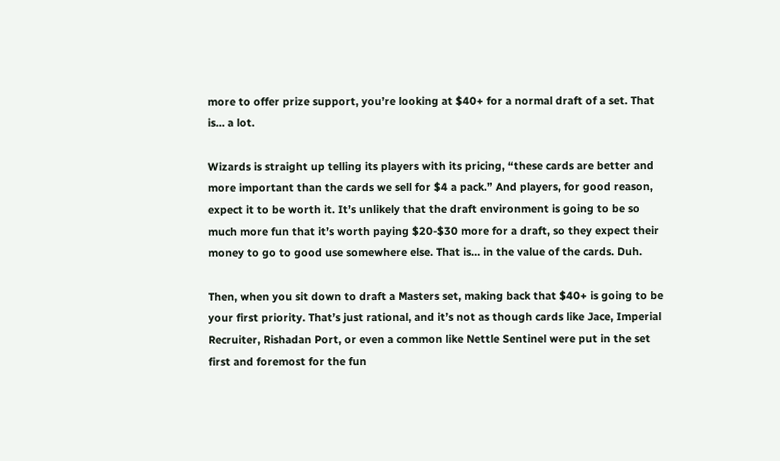more to offer prize support, you’re looking at $40+ for a normal draft of a set. That is… a lot.

Wizards is straight up telling its players with its pricing, “these cards are better and more important than the cards we sell for $4 a pack.” And players, for good reason, expect it to be worth it. It’s unlikely that the draft environment is going to be so much more fun that it’s worth paying $20-$30 more for a draft, so they expect their money to go to good use somewhere else. That is… in the value of the cards. Duh.

Then, when you sit down to draft a Masters set, making back that $40+ is going to be your first priority. That’s just rational, and it’s not as though cards like Jace, Imperial Recruiter, Rishadan Port, or even a common like Nettle Sentinel were put in the set first and foremost for the fun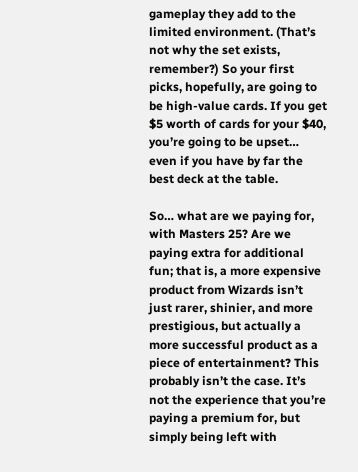gameplay they add to the limited environment. (That’s not why the set exists, remember?) So your first picks, hopefully, are going to be high-value cards. If you get $5 worth of cards for your $40, you’re going to be upset… even if you have by far the best deck at the table.

So… what are we paying for, with Masters 25? Are we paying extra for additional fun; that is, a more expensive product from Wizards isn’t just rarer, shinier, and more prestigious, but actually a more successful product as a piece of entertainment? This probably isn’t the case. It’s not the experience that you’re paying a premium for, but simply being left with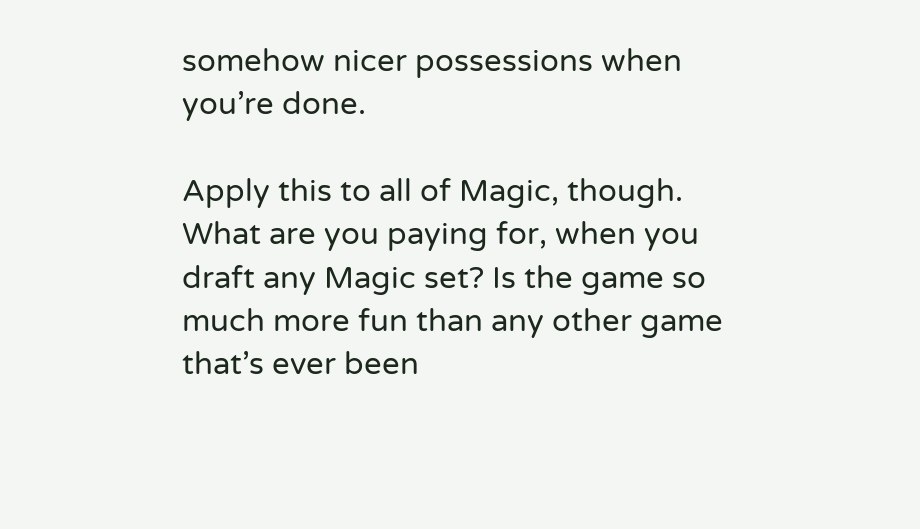somehow nicer possessions when you’re done.

Apply this to all of Magic, though. What are you paying for, when you draft any Magic set? Is the game so much more fun than any other game that’s ever been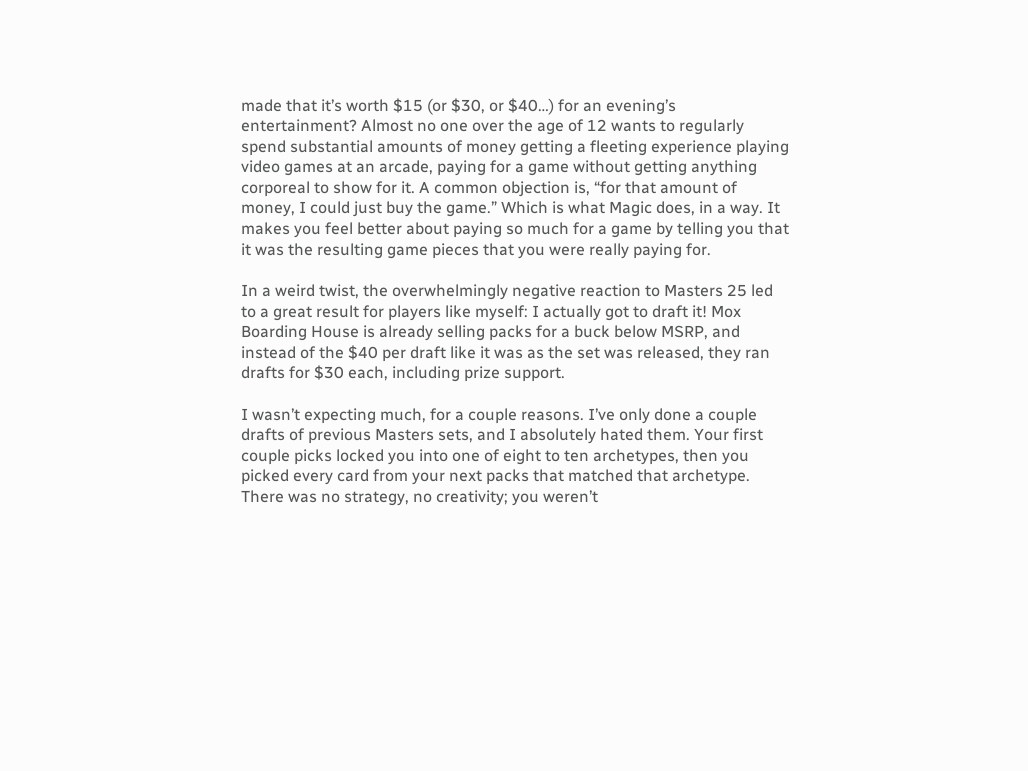made that it’s worth $15 (or $30, or $40…) for an evening’s entertainment? Almost no one over the age of 12 wants to regularly spend substantial amounts of money getting a fleeting experience playing video games at an arcade, paying for a game without getting anything corporeal to show for it. A common objection is, “for that amount of money, I could just buy the game.” Which is what Magic does, in a way. It makes you feel better about paying so much for a game by telling you that it was the resulting game pieces that you were really paying for.

In a weird twist, the overwhelmingly negative reaction to Masters 25 led to a great result for players like myself: I actually got to draft it! Mox Boarding House is already selling packs for a buck below MSRP, and instead of the $40 per draft like it was as the set was released, they ran drafts for $30 each, including prize support.

I wasn’t expecting much, for a couple reasons. I’ve only done a couple drafts of previous Masters sets, and I absolutely hated them. Your first couple picks locked you into one of eight to ten archetypes, then you picked every card from your next packs that matched that archetype. There was no strategy, no creativity; you weren’t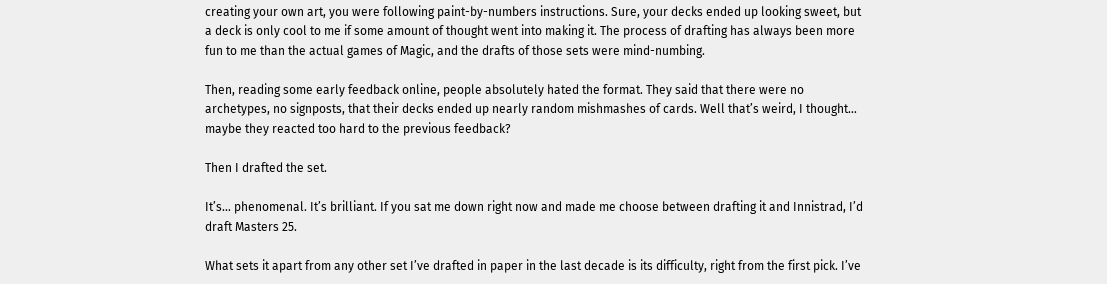creating your own art, you were following paint-by-numbers instructions. Sure, your decks ended up looking sweet, but a deck is only cool to me if some amount of thought went into making it. The process of drafting has always been more fun to me than the actual games of Magic, and the drafts of those sets were mind-numbing.

Then, reading some early feedback online, people absolutely hated the format. They said that there were no archetypes, no signposts, that their decks ended up nearly random mishmashes of cards. Well that’s weird, I thought… maybe they reacted too hard to the previous feedback?

Then I drafted the set.

It’s… phenomenal. It’s brilliant. If you sat me down right now and made me choose between drafting it and Innistrad, I’d draft Masters 25.

What sets it apart from any other set I’ve drafted in paper in the last decade is its difficulty, right from the first pick. I’ve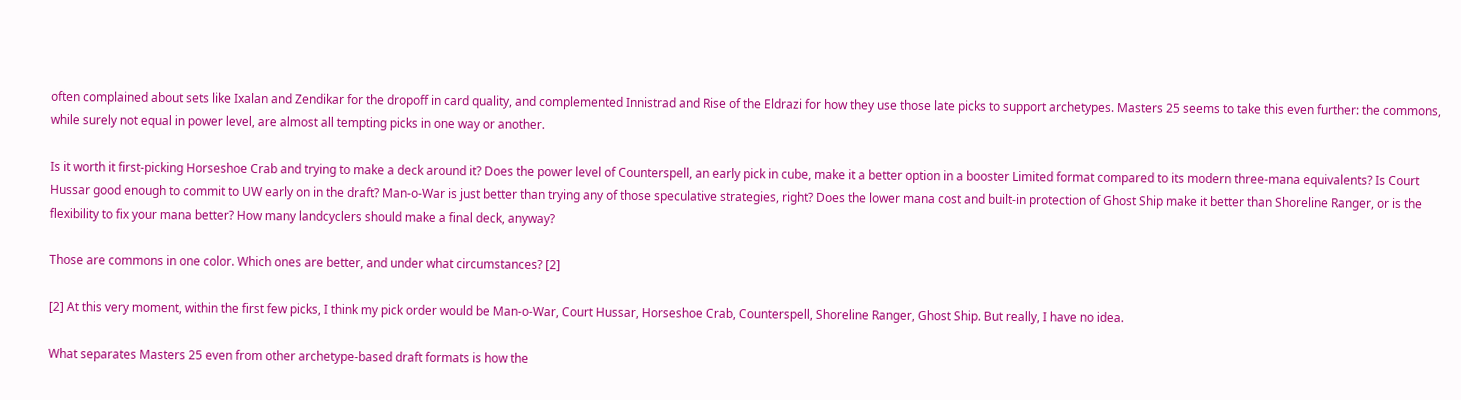often complained about sets like Ixalan and Zendikar for the dropoff in card quality, and complemented Innistrad and Rise of the Eldrazi for how they use those late picks to support archetypes. Masters 25 seems to take this even further: the commons, while surely not equal in power level, are almost all tempting picks in one way or another.

Is it worth it first-picking Horseshoe Crab and trying to make a deck around it? Does the power level of Counterspell, an early pick in cube, make it a better option in a booster Limited format compared to its modern three-mana equivalents? Is Court Hussar good enough to commit to UW early on in the draft? Man-o-War is just better than trying any of those speculative strategies, right? Does the lower mana cost and built-in protection of Ghost Ship make it better than Shoreline Ranger, or is the flexibility to fix your mana better? How many landcyclers should make a final deck, anyway?

Those are commons in one color. Which ones are better, and under what circumstances? [2]

[2] At this very moment, within the first few picks, I think my pick order would be Man-o-War, Court Hussar, Horseshoe Crab, Counterspell, Shoreline Ranger, Ghost Ship. But really, I have no idea.

What separates Masters 25 even from other archetype-based draft formats is how the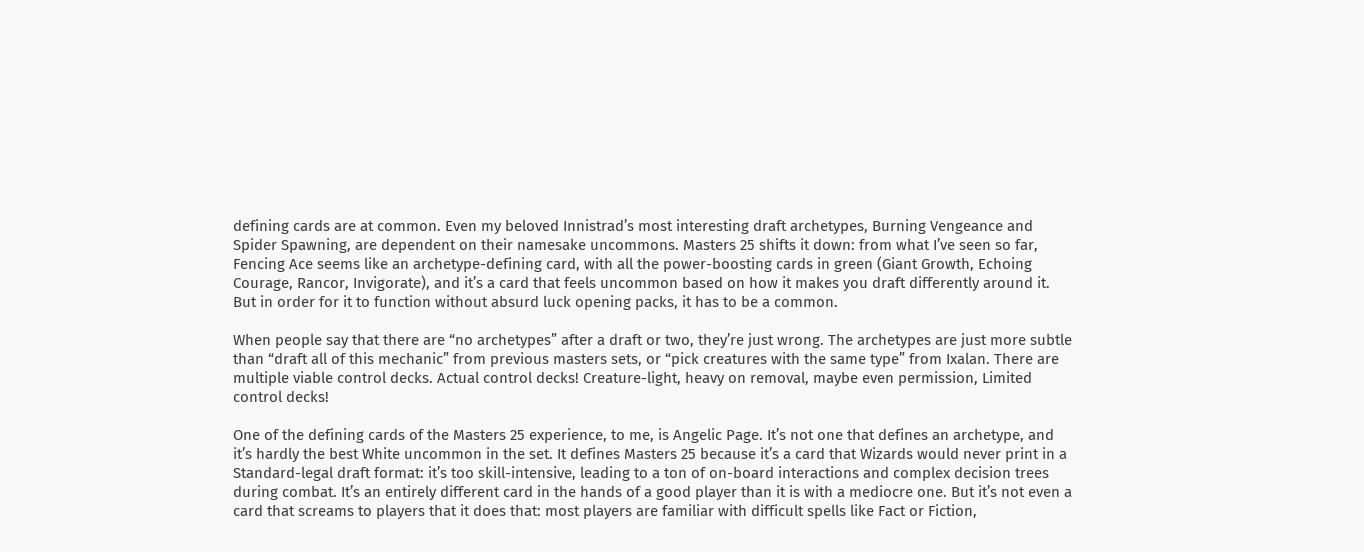defining cards are at common. Even my beloved Innistrad’s most interesting draft archetypes, Burning Vengeance and Spider Spawning, are dependent on their namesake uncommons. Masters 25 shifts it down: from what I’ve seen so far, Fencing Ace seems like an archetype-defining card, with all the power-boosting cards in green (Giant Growth, Echoing Courage, Rancor, Invigorate), and it’s a card that feels uncommon based on how it makes you draft differently around it. But in order for it to function without absurd luck opening packs, it has to be a common.

When people say that there are “no archetypes” after a draft or two, they’re just wrong. The archetypes are just more subtle than “draft all of this mechanic” from previous masters sets, or “pick creatures with the same type” from Ixalan. There are multiple viable control decks. Actual control decks! Creature-light, heavy on removal, maybe even permission, Limited control decks!

One of the defining cards of the Masters 25 experience, to me, is Angelic Page. It’s not one that defines an archetype, and it’s hardly the best White uncommon in the set. It defines Masters 25 because it’s a card that Wizards would never print in a Standard-legal draft format: it’s too skill-intensive, leading to a ton of on-board interactions and complex decision trees during combat. It’s an entirely different card in the hands of a good player than it is with a mediocre one. But it’s not even a card that screams to players that it does that: most players are familiar with difficult spells like Fact or Fiction,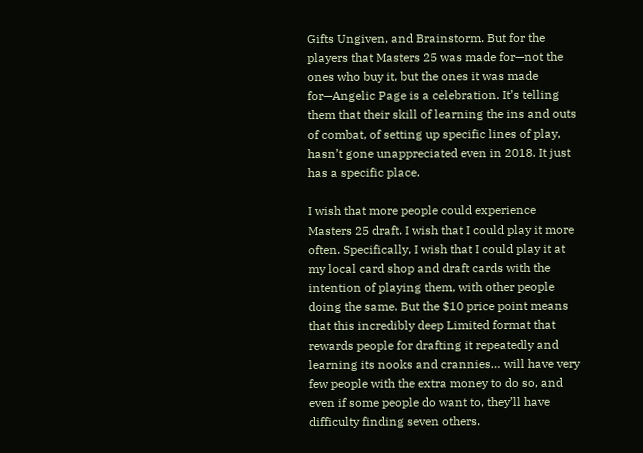Gifts Ungiven, and Brainstorm. But for the players that Masters 25 was made for—not the ones who buy it, but the ones it was made for—Angelic Page is a celebration. It’s telling them that their skill of learning the ins and outs of combat, of setting up specific lines of play, hasn’t gone unappreciated even in 2018. It just has a specific place.

I wish that more people could experience Masters 25 draft. I wish that I could play it more often. Specifically, I wish that I could play it at my local card shop and draft cards with the intention of playing them, with other people doing the same. But the $10 price point means that this incredibly deep Limited format that rewards people for drafting it repeatedly and learning its nooks and crannies… will have very few people with the extra money to do so, and even if some people do want to, they’ll have difficulty finding seven others.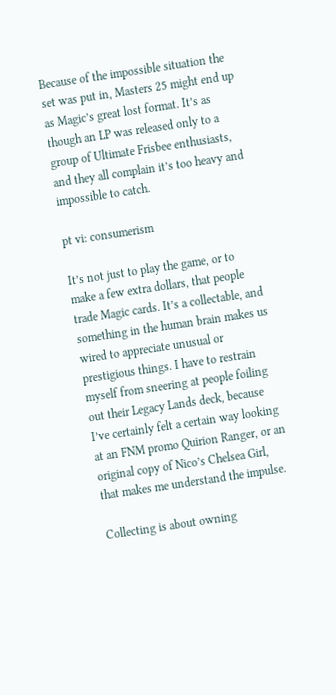Because of the impossible situation the set was put in, Masters 25 might end up as Magic’s great lost format. It’s as though an LP was released only to a group of Ultimate Frisbee enthusiasts, and they all complain it’s too heavy and impossible to catch.

pt vi: consumerism

It’s not just to play the game, or to make a few extra dollars, that people trade Magic cards. It’s a collectable, and something in the human brain makes us wired to appreciate unusual or prestigious things. I have to restrain myself from sneering at people foiling out their Legacy Lands deck, because I’ve certainly felt a certain way looking at an FNM promo Quirion Ranger, or an original copy of Nico’s Chelsea Girl, that makes me understand the impulse.

Collecting is about owning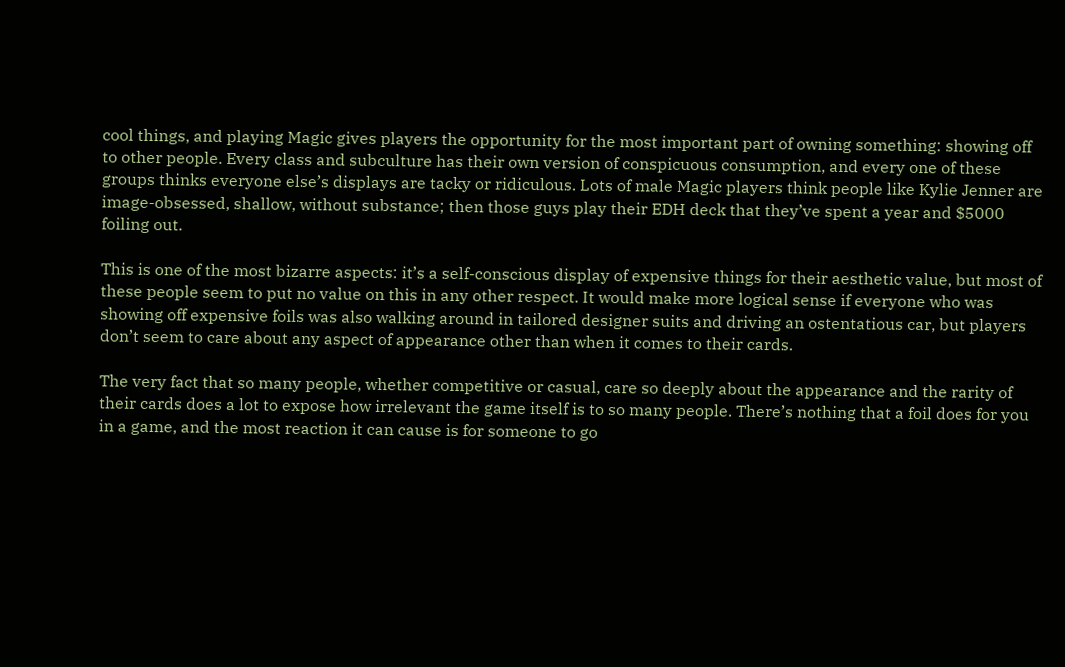cool things, and playing Magic gives players the opportunity for the most important part of owning something: showing off to other people. Every class and subculture has their own version of conspicuous consumption, and every one of these groups thinks everyone else’s displays are tacky or ridiculous. Lots of male Magic players think people like Kylie Jenner are image-obsessed, shallow, without substance; then those guys play their EDH deck that they’ve spent a year and $5000 foiling out.

This is one of the most bizarre aspects: it’s a self-conscious display of expensive things for their aesthetic value, but most of these people seem to put no value on this in any other respect. It would make more logical sense if everyone who was showing off expensive foils was also walking around in tailored designer suits and driving an ostentatious car, but players don’t seem to care about any aspect of appearance other than when it comes to their cards.

The very fact that so many people, whether competitive or casual, care so deeply about the appearance and the rarity of their cards does a lot to expose how irrelevant the game itself is to so many people. There’s nothing that a foil does for you in a game, and the most reaction it can cause is for someone to go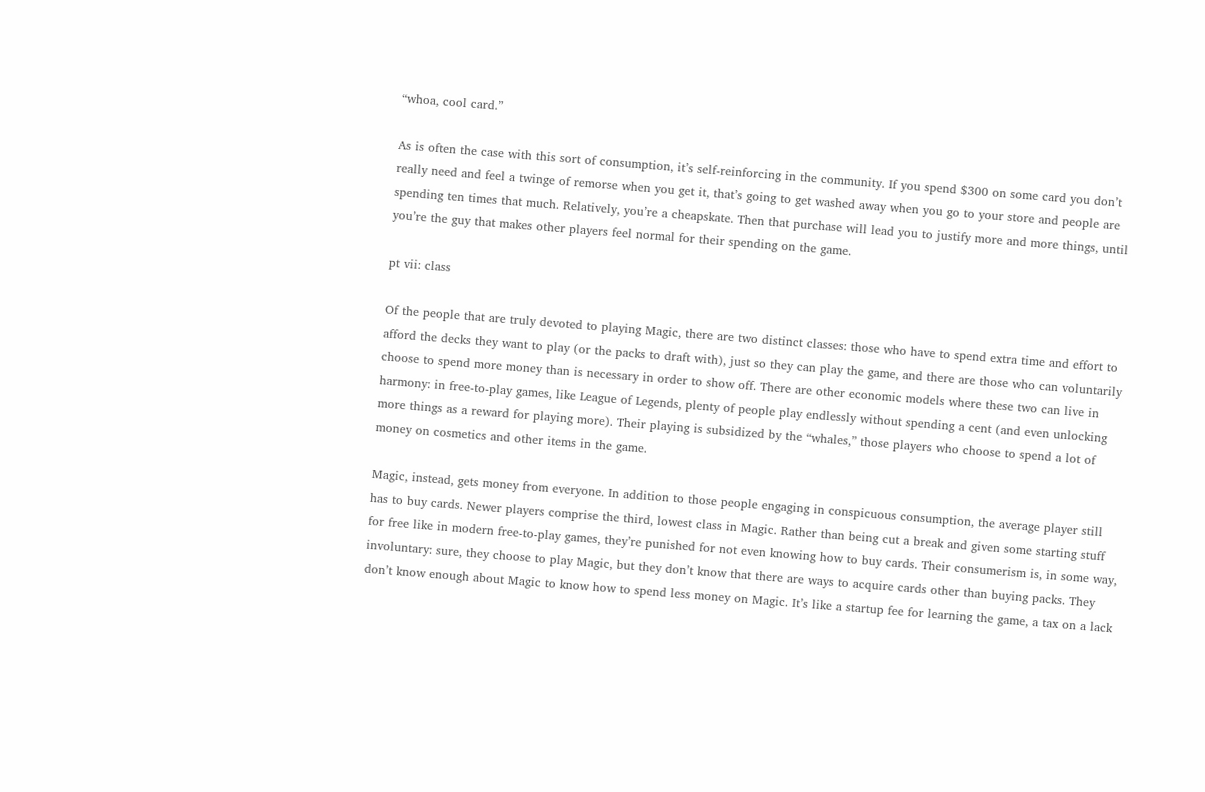“whoa, cool card.”

As is often the case with this sort of consumption, it’s self-reinforcing in the community. If you spend $300 on some card you don’t really need and feel a twinge of remorse when you get it, that’s going to get washed away when you go to your store and people are spending ten times that much. Relatively, you’re a cheapskate. Then that purchase will lead you to justify more and more things, until you’re the guy that makes other players feel normal for their spending on the game.

pt vii: class

Of the people that are truly devoted to playing Magic, there are two distinct classes: those who have to spend extra time and effort to afford the decks they want to play (or the packs to draft with), just so they can play the game, and there are those who can voluntarily choose to spend more money than is necessary in order to show off. There are other economic models where these two can live in harmony: in free-to-play games, like League of Legends, plenty of people play endlessly without spending a cent (and even unlocking more things as a reward for playing more). Their playing is subsidized by the “whales,” those players who choose to spend a lot of money on cosmetics and other items in the game.

Magic, instead, gets money from everyone. In addition to those people engaging in conspicuous consumption, the average player still has to buy cards. Newer players comprise the third, lowest class in Magic. Rather than being cut a break and given some starting stuff for free like in modern free-to-play games, they’re punished for not even knowing how to buy cards. Their consumerism is, in some way, involuntary: sure, they choose to play Magic, but they don’t know that there are ways to acquire cards other than buying packs. They don’t know enough about Magic to know how to spend less money on Magic. It’s like a startup fee for learning the game, a tax on a lack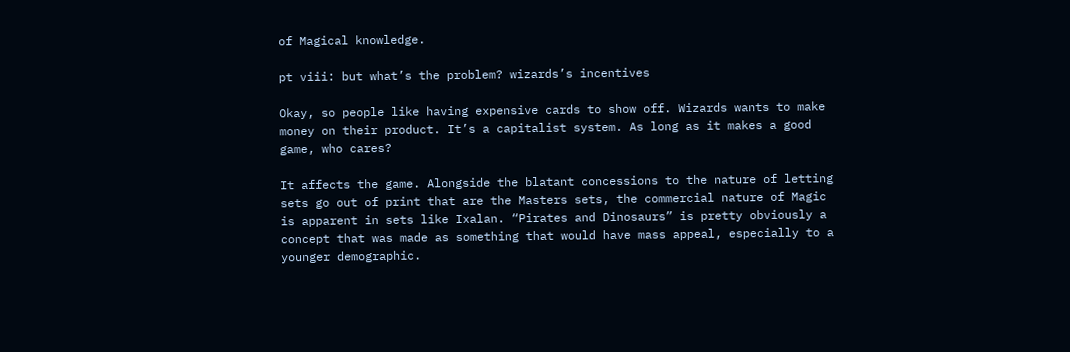of Magical knowledge.

pt viii: but what’s the problem? wizards’s incentives

Okay, so people like having expensive cards to show off. Wizards wants to make money on their product. It’s a capitalist system. As long as it makes a good game, who cares?

It affects the game. Alongside the blatant concessions to the nature of letting sets go out of print that are the Masters sets, the commercial nature of Magic is apparent in sets like Ixalan. “Pirates and Dinosaurs” is pretty obviously a concept that was made as something that would have mass appeal, especially to a younger demographic.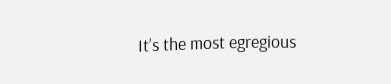It’s the most egregious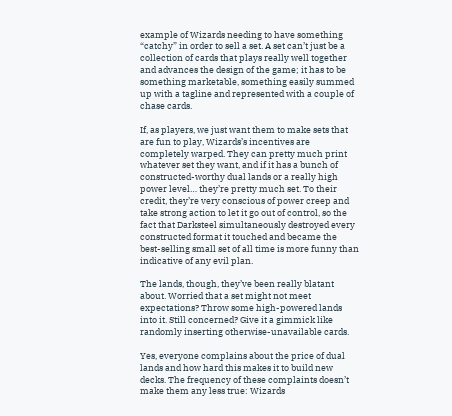example of Wizards needing to have something “catchy” in order to sell a set. A set can’t just be a collection of cards that plays really well together and advances the design of the game; it has to be something marketable, something easily summed up with a tagline and represented with a couple of chase cards.

If, as players, we just want them to make sets that are fun to play, Wizards’s incentives are completely warped. They can pretty much print whatever set they want, and if it has a bunch of constructed-worthy dual lands or a really high power level… they’re pretty much set. To their credit, they’re very conscious of power creep and take strong action to let it go out of control, so the fact that Darksteel simultaneously destroyed every constructed format it touched and became the best-selling small set of all time is more funny than indicative of any evil plan.

The lands, though, they’ve been really blatant about. Worried that a set might not meet expectations? Throw some high-powered lands into it. Still concerned? Give it a gimmick like randomly inserting otherwise-unavailable cards.

Yes, everyone complains about the price of dual lands and how hard this makes it to build new decks. The frequency of these complaints doesn’t make them any less true: Wizards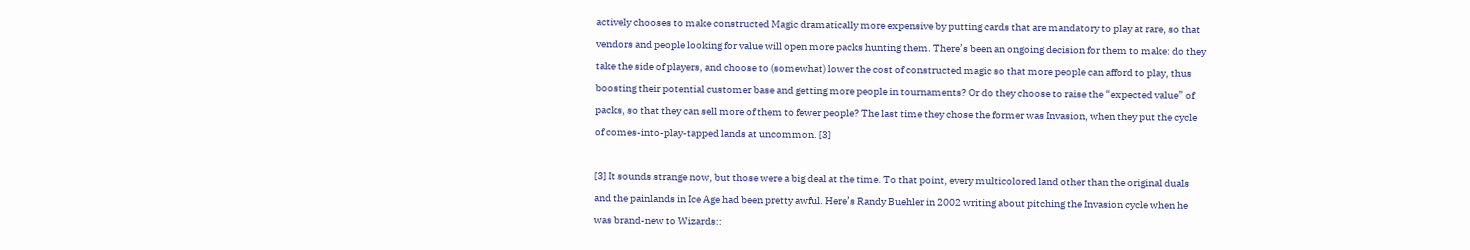actively chooses to make constructed Magic dramatically more expensive by putting cards that are mandatory to play at rare, so that vendors and people looking for value will open more packs hunting them. There’s been an ongoing decision for them to make: do they take the side of players, and choose to (somewhat) lower the cost of constructed magic so that more people can afford to play, thus boosting their potential customer base and getting more people in tournaments? Or do they choose to raise the “expected value” of packs, so that they can sell more of them to fewer people? The last time they chose the former was Invasion, when they put the cycle of comes-into-play-tapped lands at uncommon. [3]

[3] It sounds strange now, but those were a big deal at the time. To that point, every multicolored land other than the original duals and the painlands in Ice Age had been pretty awful. Here’s Randy Buehler in 2002 writing about pitching the Invasion cycle when he was brand-new to Wizards::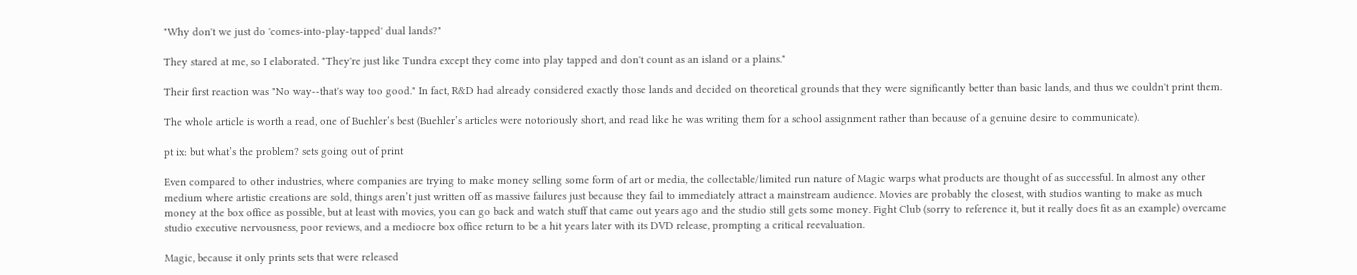"Why don't we just do 'comes-into-play-tapped' dual lands?"

They stared at me, so I elaborated. "They're just like Tundra except they come into play tapped and don't count as an island or a plains."

Their first reaction was "No way--that's way too good." In fact, R&D had already considered exactly those lands and decided on theoretical grounds that they were significantly better than basic lands, and thus we couldn't print them.

The whole article is worth a read, one of Buehler’s best (Buehler’s articles were notoriously short, and read like he was writing them for a school assignment rather than because of a genuine desire to communicate).

pt ix: but what’s the problem? sets going out of print

Even compared to other industries, where companies are trying to make money selling some form of art or media, the collectable/limited run nature of Magic warps what products are thought of as successful. In almost any other medium where artistic creations are sold, things aren’t just written off as massive failures just because they fail to immediately attract a mainstream audience. Movies are probably the closest, with studios wanting to make as much money at the box office as possible, but at least with movies, you can go back and watch stuff that came out years ago and the studio still gets some money. Fight Club (sorry to reference it, but it really does fit as an example) overcame studio executive nervousness, poor reviews, and a mediocre box office return to be a hit years later with its DVD release, prompting a critical reevaluation.

Magic, because it only prints sets that were released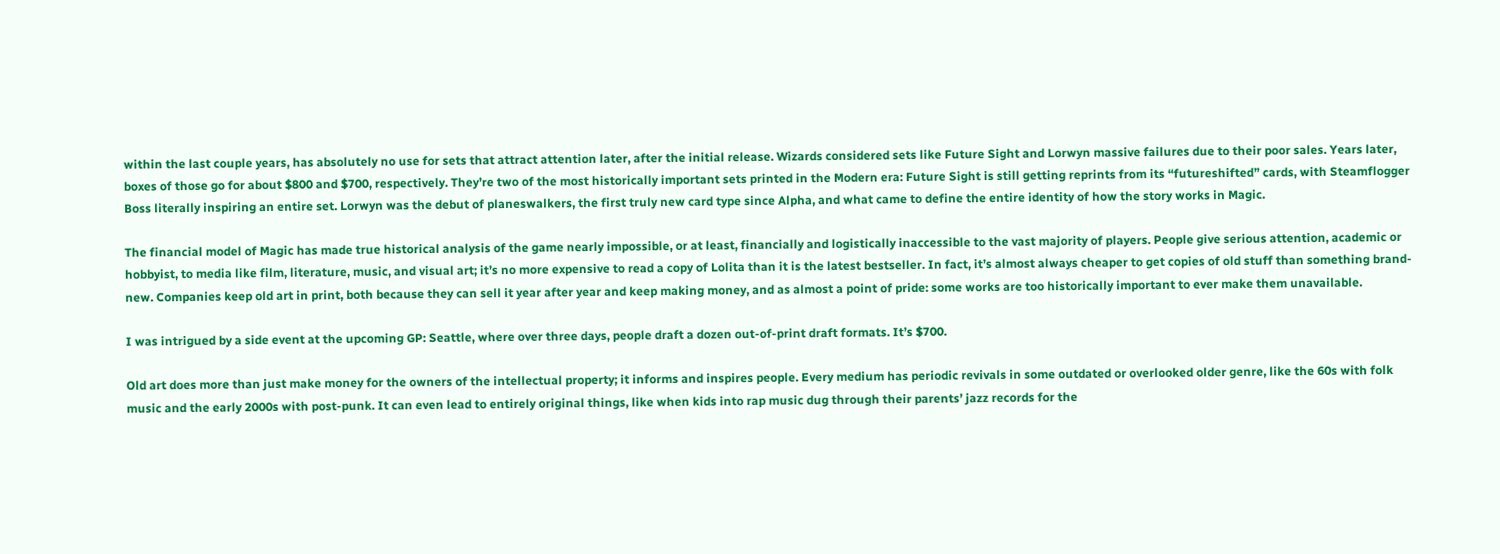within the last couple years, has absolutely no use for sets that attract attention later, after the initial release. Wizards considered sets like Future Sight and Lorwyn massive failures due to their poor sales. Years later, boxes of those go for about $800 and $700, respectively. They’re two of the most historically important sets printed in the Modern era: Future Sight is still getting reprints from its “futureshifted” cards, with Steamflogger Boss literally inspiring an entire set. Lorwyn was the debut of planeswalkers, the first truly new card type since Alpha, and what came to define the entire identity of how the story works in Magic.

The financial model of Magic has made true historical analysis of the game nearly impossible, or at least, financially and logistically inaccessible to the vast majority of players. People give serious attention, academic or hobbyist, to media like film, literature, music, and visual art; it’s no more expensive to read a copy of Lolita than it is the latest bestseller. In fact, it’s almost always cheaper to get copies of old stuff than something brand-new. Companies keep old art in print, both because they can sell it year after year and keep making money, and as almost a point of pride: some works are too historically important to ever make them unavailable.

I was intrigued by a side event at the upcoming GP: Seattle, where over three days, people draft a dozen out-of-print draft formats. It’s $700.

Old art does more than just make money for the owners of the intellectual property; it informs and inspires people. Every medium has periodic revivals in some outdated or overlooked older genre, like the 60s with folk music and the early 2000s with post-punk. It can even lead to entirely original things, like when kids into rap music dug through their parents’ jazz records for the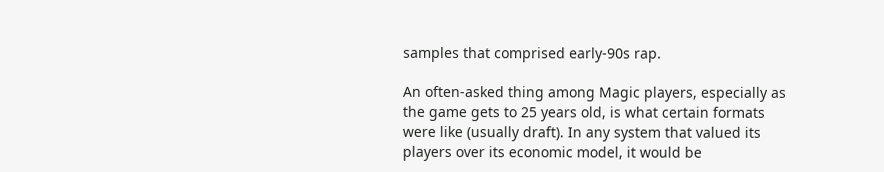samples that comprised early-90s rap.

An often-asked thing among Magic players, especially as the game gets to 25 years old, is what certain formats were like (usually draft). In any system that valued its players over its economic model, it would be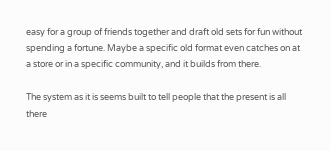easy for a group of friends together and draft old sets for fun without spending a fortune. Maybe a specific old format even catches on at a store or in a specific community, and it builds from there.

The system as it is seems built to tell people that the present is all there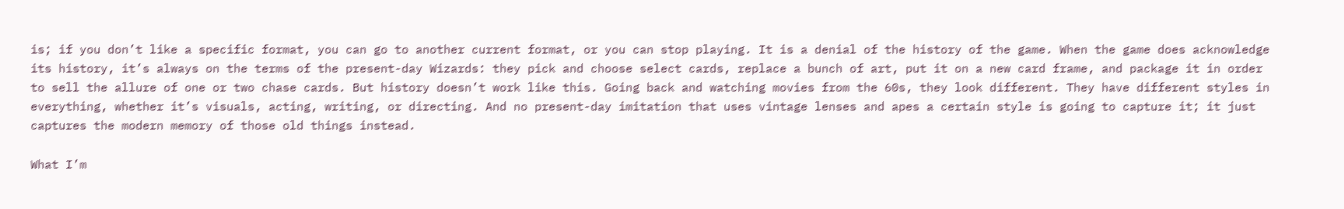is; if you don’t like a specific format, you can go to another current format, or you can stop playing. It is a denial of the history of the game. When the game does acknowledge its history, it’s always on the terms of the present-day Wizards: they pick and choose select cards, replace a bunch of art, put it on a new card frame, and package it in order to sell the allure of one or two chase cards. But history doesn’t work like this. Going back and watching movies from the 60s, they look different. They have different styles in everything, whether it’s visuals, acting, writing, or directing. And no present-day imitation that uses vintage lenses and apes a certain style is going to capture it; it just captures the modern memory of those old things instead.

What I’m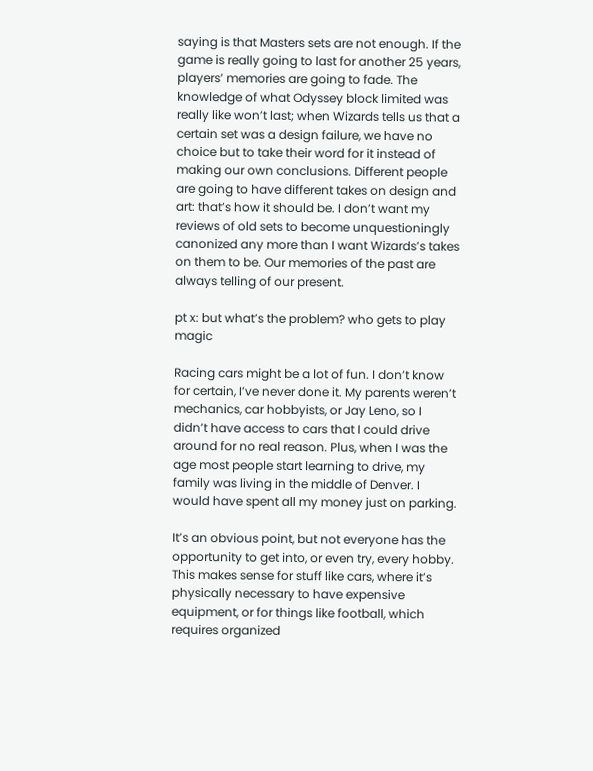saying is that Masters sets are not enough. If the game is really going to last for another 25 years, players’ memories are going to fade. The knowledge of what Odyssey block limited was really like won’t last; when Wizards tells us that a certain set was a design failure, we have no choice but to take their word for it instead of making our own conclusions. Different people are going to have different takes on design and art: that’s how it should be. I don’t want my reviews of old sets to become unquestioningly canonized any more than I want Wizards’s takes on them to be. Our memories of the past are always telling of our present.

pt x: but what’s the problem? who gets to play magic

Racing cars might be a lot of fun. I don’t know for certain, I’ve never done it. My parents weren’t mechanics, car hobbyists, or Jay Leno, so I didn’t have access to cars that I could drive around for no real reason. Plus, when I was the age most people start learning to drive, my family was living in the middle of Denver. I would have spent all my money just on parking.

It’s an obvious point, but not everyone has the opportunity to get into, or even try, every hobby. This makes sense for stuff like cars, where it’s physically necessary to have expensive equipment, or for things like football, which requires organized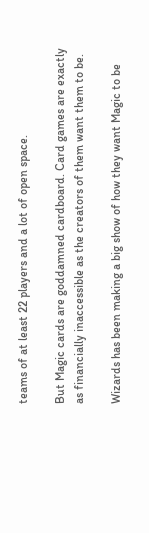teams of at least 22 players and a lot of open space.

But Magic cards are goddamned cardboard. Card games are exactly as financially inaccessible as the creators of them want them to be.

Wizards has been making a big show of how they want Magic to be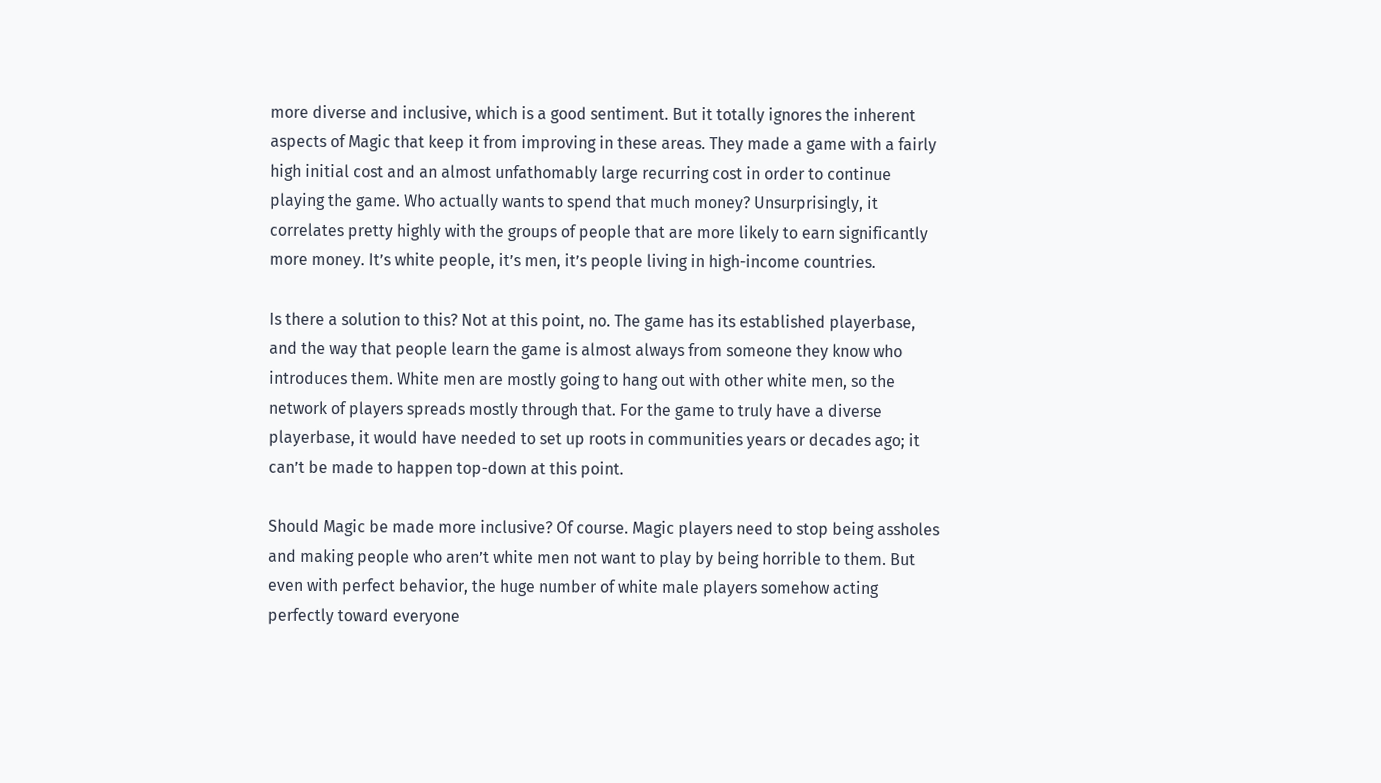more diverse and inclusive, which is a good sentiment. But it totally ignores the inherent aspects of Magic that keep it from improving in these areas. They made a game with a fairly high initial cost and an almost unfathomably large recurring cost in order to continue playing the game. Who actually wants to spend that much money? Unsurprisingly, it correlates pretty highly with the groups of people that are more likely to earn significantly more money. It’s white people, it’s men, it’s people living in high-income countries.

Is there a solution to this? Not at this point, no. The game has its established playerbase, and the way that people learn the game is almost always from someone they know who introduces them. White men are mostly going to hang out with other white men, so the network of players spreads mostly through that. For the game to truly have a diverse playerbase, it would have needed to set up roots in communities years or decades ago; it can’t be made to happen top-down at this point.

Should Magic be made more inclusive? Of course. Magic players need to stop being assholes and making people who aren’t white men not want to play by being horrible to them. But even with perfect behavior, the huge number of white male players somehow acting perfectly toward everyone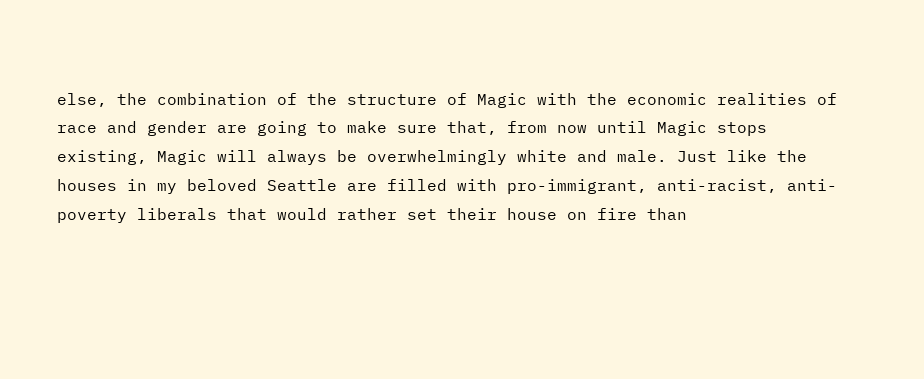else, the combination of the structure of Magic with the economic realities of race and gender are going to make sure that, from now until Magic stops existing, Magic will always be overwhelmingly white and male. Just like the houses in my beloved Seattle are filled with pro-immigrant, anti-racist, anti-poverty liberals that would rather set their house on fire than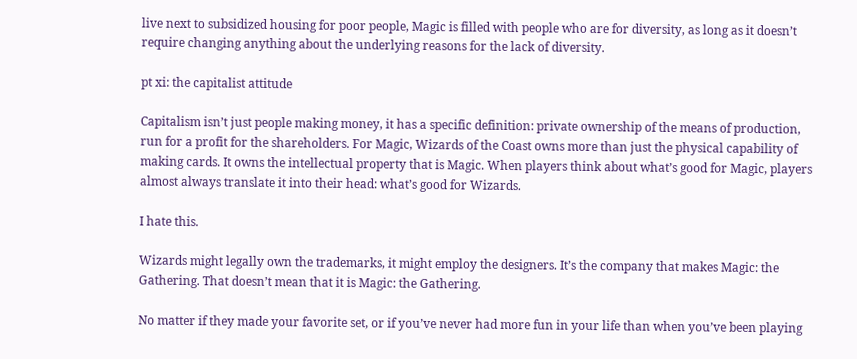live next to subsidized housing for poor people, Magic is filled with people who are for diversity, as long as it doesn’t require changing anything about the underlying reasons for the lack of diversity.

pt xi: the capitalist attitude

Capitalism isn’t just people making money, it has a specific definition: private ownership of the means of production, run for a profit for the shareholders. For Magic, Wizards of the Coast owns more than just the physical capability of making cards. It owns the intellectual property that is Magic. When players think about what’s good for Magic, players almost always translate it into their head: what’s good for Wizards.

I hate this.

Wizards might legally own the trademarks, it might employ the designers. It’s the company that makes Magic: the Gathering. That doesn’t mean that it is Magic: the Gathering.

No matter if they made your favorite set, or if you’ve never had more fun in your life than when you’ve been playing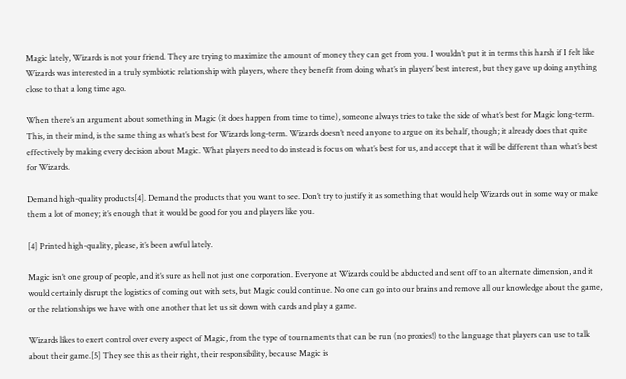Magic lately, Wizards is not your friend. They are trying to maximize the amount of money they can get from you. I wouldn’t put it in terms this harsh if I felt like Wizards was interested in a truly symbiotic relationship with players, where they benefit from doing what’s in players’ best interest, but they gave up doing anything close to that a long time ago.

When there’s an argument about something in Magic (it does happen from time to time), someone always tries to take the side of what’s best for Magic long-term. This, in their mind, is the same thing as what’s best for Wizards long-term. Wizards doesn’t need anyone to argue on its behalf, though; it already does that quite effectively by making every decision about Magic. What players need to do instead is focus on what’s best for us, and accept that it will be different than what’s best for Wizards.

Demand high-quality products[4]. Demand the products that you want to see. Don’t try to justify it as something that would help Wizards out in some way or make them a lot of money; it’s enough that it would be good for you and players like you.

[4] Printed high-quality, please, it’s been awful lately.

Magic isn’t one group of people, and it’s sure as hell not just one corporation. Everyone at Wizards could be abducted and sent off to an alternate dimension, and it would certainly disrupt the logistics of coming out with sets, but Magic could continue. No one can go into our brains and remove all our knowledge about the game, or the relationships we have with one another that let us sit down with cards and play a game.

Wizards likes to exert control over every aspect of Magic, from the type of tournaments that can be run (no proxies!) to the language that players can use to talk about their game.[5] They see this as their right, their responsibility, because Magic is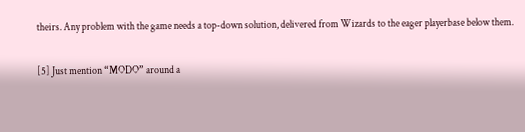theirs. Any problem with the game needs a top-down solution, delivered from Wizards to the eager playerbase below them.

[5] Just mention “MODO” around a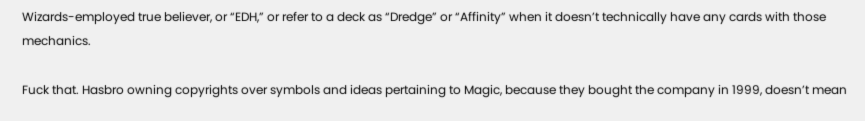Wizards-employed true believer, or “EDH,” or refer to a deck as “Dredge” or “Affinity” when it doesn’t technically have any cards with those mechanics.

Fuck that. Hasbro owning copyrights over symbols and ideas pertaining to Magic, because they bought the company in 1999, doesn’t mean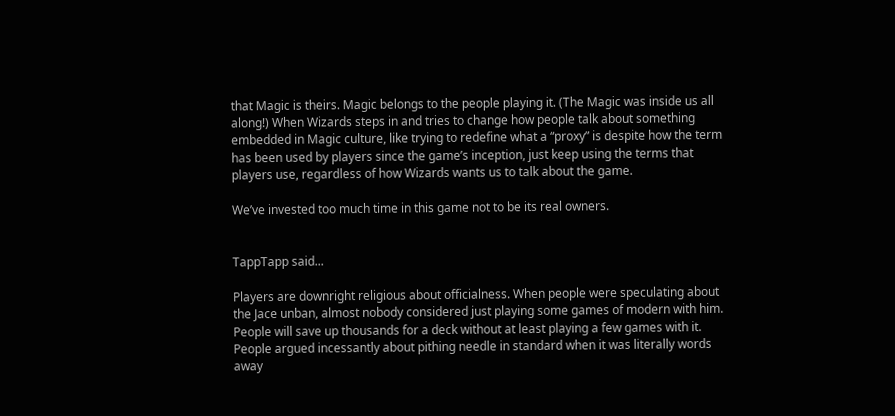that Magic is theirs. Magic belongs to the people playing it. (The Magic was inside us all along!) When Wizards steps in and tries to change how people talk about something embedded in Magic culture, like trying to redefine what a “proxy” is despite how the term has been used by players since the game’s inception, just keep using the terms that players use, regardless of how Wizards wants us to talk about the game.

We’ve invested too much time in this game not to be its real owners.


TappTapp said...

Players are downright religious about officialness. When people were speculating about the Jace unban, almost nobody considered just playing some games of modern with him. People will save up thousands for a deck without at least playing a few games with it. People argued incessantly about pithing needle in standard when it was literally words away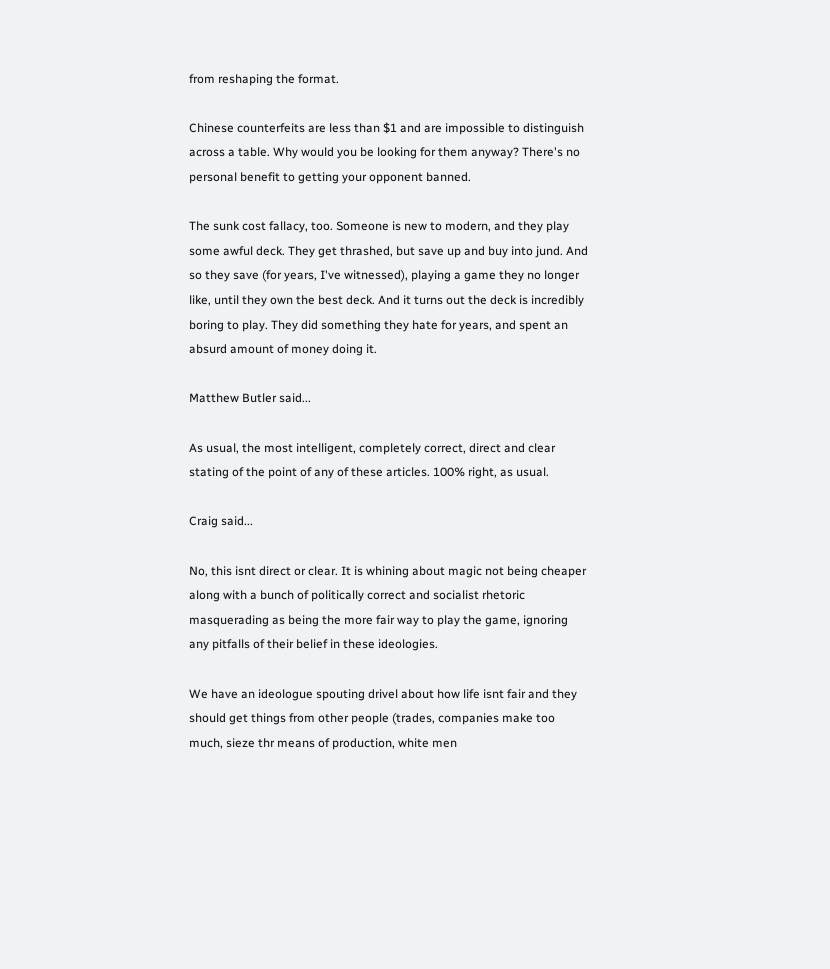from reshaping the format.

Chinese counterfeits are less than $1 and are impossible to distinguish across a table. Why would you be looking for them anyway? There's no personal benefit to getting your opponent banned.

The sunk cost fallacy, too. Someone is new to modern, and they play some awful deck. They get thrashed, but save up and buy into jund. And so they save (for years, I've witnessed), playing a game they no longer like, until they own the best deck. And it turns out the deck is incredibly boring to play. They did something they hate for years, and spent an absurd amount of money doing it.

Matthew Butler said...

As usual, the most intelligent, completely correct, direct and clear stating of the point of any of these articles. 100% right, as usual.

Craig said...

No, this isnt direct or clear. It is whining about magic not being cheaper along with a bunch of politically correct and socialist rhetoric masquerading as being the more fair way to play the game, ignoring any pitfalls of their belief in these ideologies.

We have an ideologue spouting drivel about how life isnt fair and they should get things from other people (trades, companies make too much, sieze thr means of production, white men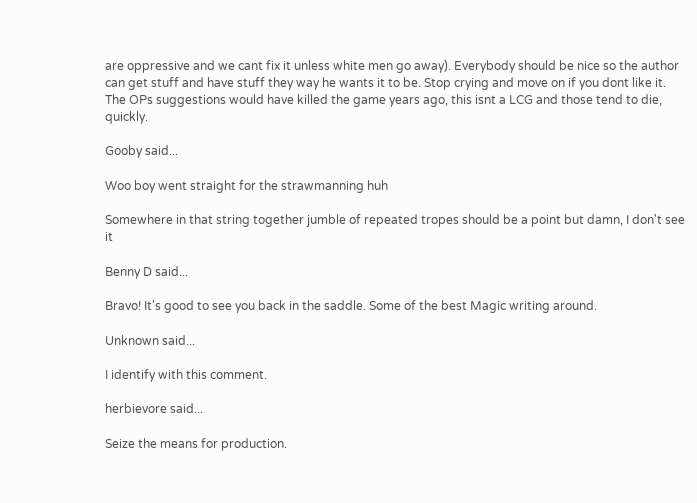are oppressive and we cant fix it unless white men go away). Everybody should be nice so the author can get stuff and have stuff they way he wants it to be. Stop crying and move on if you dont like it. The OPs suggestions would have killed the game years ago, this isnt a LCG and those tend to die, quickly.

Gooby said...

Woo boy went straight for the strawmanning huh

Somewhere in that string together jumble of repeated tropes should be a point but damn, I don't see it

Benny D said...

Bravo! It's good to see you back in the saddle. Some of the best Magic writing around.

Unknown said...

I identify with this comment.

herbievore said...

Seize the means for production.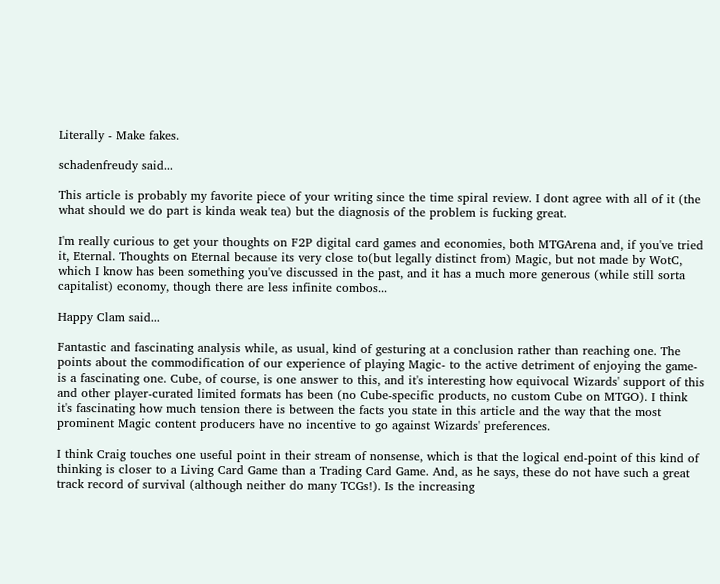Literally - Make fakes.

schadenfreudy said...

This article is probably my favorite piece of your writing since the time spiral review. I dont agree with all of it (the what should we do part is kinda weak tea) but the diagnosis of the problem is fucking great.

I'm really curious to get your thoughts on F2P digital card games and economies, both MTGArena and, if you've tried it, Eternal. Thoughts on Eternal because its very close to(but legally distinct from) Magic, but not made by WotC, which I know has been something you've discussed in the past, and it has a much more generous (while still sorta capitalist) economy, though there are less infinite combos...

Happy Clam said...

Fantastic and fascinating analysis while, as usual, kind of gesturing at a conclusion rather than reaching one. The points about the commodification of our experience of playing Magic- to the active detriment of enjoying the game- is a fascinating one. Cube, of course, is one answer to this, and it's interesting how equivocal Wizards' support of this and other player-curated limited formats has been (no Cube-specific products, no custom Cube on MTGO). I think it's fascinating how much tension there is between the facts you state in this article and the way that the most prominent Magic content producers have no incentive to go against Wizards' preferences.

I think Craig touches one useful point in their stream of nonsense, which is that the logical end-point of this kind of thinking is closer to a Living Card Game than a Trading Card Game. And, as he says, these do not have such a great track record of survival (although neither do many TCGs!). Is the increasing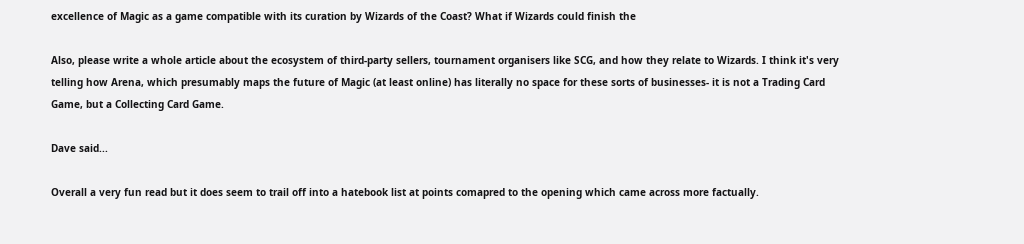excellence of Magic as a game compatible with its curation by Wizards of the Coast? What if Wizards could finish the

Also, please write a whole article about the ecosystem of third-party sellers, tournament organisers like SCG, and how they relate to Wizards. I think it's very telling how Arena, which presumably maps the future of Magic (at least online) has literally no space for these sorts of businesses- it is not a Trading Card Game, but a Collecting Card Game.

Dave said...

Overall a very fun read but it does seem to trail off into a hatebook list at points comapred to the opening which came across more factually.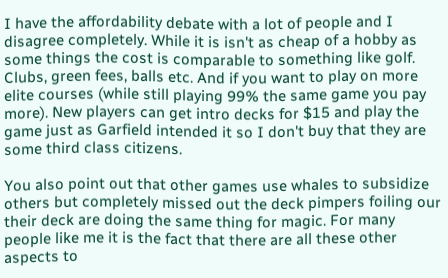I have the affordability debate with a lot of people and I disagree completely. While it is isn't as cheap of a hobby as some things the cost is comparable to something like golf. Clubs, green fees, balls etc. And if you want to play on more elite courses (while still playing 99% the same game you pay more). New players can get intro decks for $15 and play the game just as Garfield intended it so I don't buy that they are some third class citizens.

You also point out that other games use whales to subsidize others but completely missed out the deck pimpers foiling our their deck are doing the same thing for magic. For many people like me it is the fact that there are all these other aspects to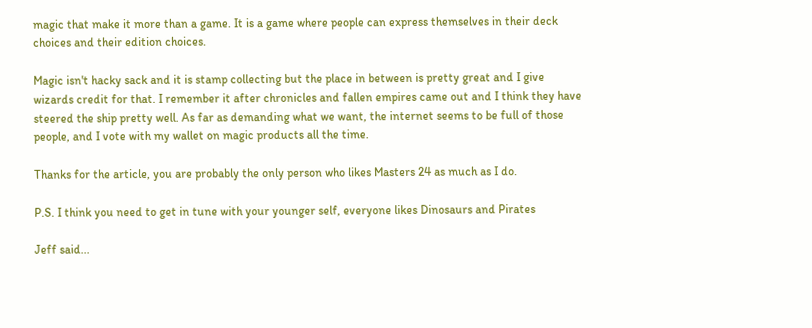magic that make it more than a game. It is a game where people can express themselves in their deck choices and their edition choices.

Magic isn't hacky sack and it is stamp collecting but the place in between is pretty great and I give wizards credit for that. I remember it after chronicles and fallen empires came out and I think they have steered the ship pretty well. As far as demanding what we want, the internet seems to be full of those people, and I vote with my wallet on magic products all the time.

Thanks for the article, you are probably the only person who likes Masters 24 as much as I do.

P.S. I think you need to get in tune with your younger self, everyone likes Dinosaurs and Pirates

Jeff said...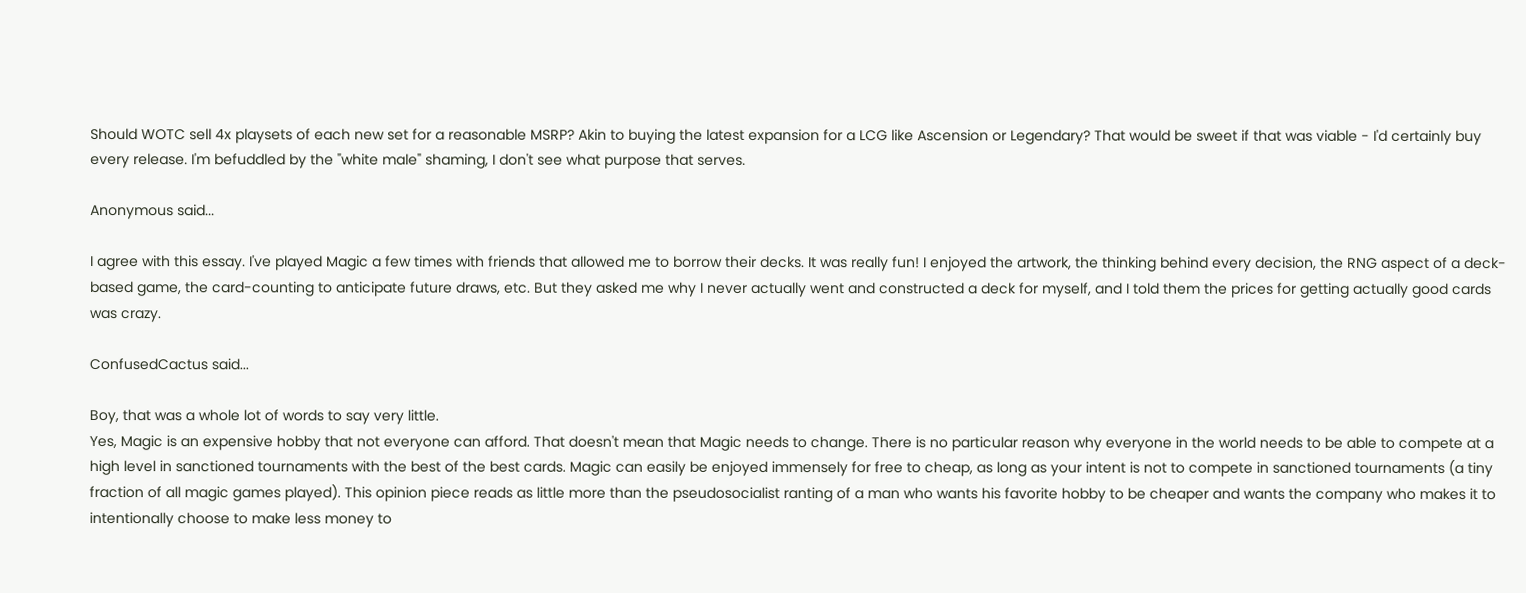Should WOTC sell 4x playsets of each new set for a reasonable MSRP? Akin to buying the latest expansion for a LCG like Ascension or Legendary? That would be sweet if that was viable - I'd certainly buy every release. I'm befuddled by the "white male" shaming, I don't see what purpose that serves.

Anonymous said...

I agree with this essay. I've played Magic a few times with friends that allowed me to borrow their decks. It was really fun! I enjoyed the artwork, the thinking behind every decision, the RNG aspect of a deck-based game, the card-counting to anticipate future draws, etc. But they asked me why I never actually went and constructed a deck for myself, and I told them the prices for getting actually good cards was crazy.

ConfusedCactus said...

Boy, that was a whole lot of words to say very little.
Yes, Magic is an expensive hobby that not everyone can afford. That doesn't mean that Magic needs to change. There is no particular reason why everyone in the world needs to be able to compete at a high level in sanctioned tournaments with the best of the best cards. Magic can easily be enjoyed immensely for free to cheap, as long as your intent is not to compete in sanctioned tournaments (a tiny fraction of all magic games played). This opinion piece reads as little more than the pseudosocialist ranting of a man who wants his favorite hobby to be cheaper and wants the company who makes it to intentionally choose to make less money to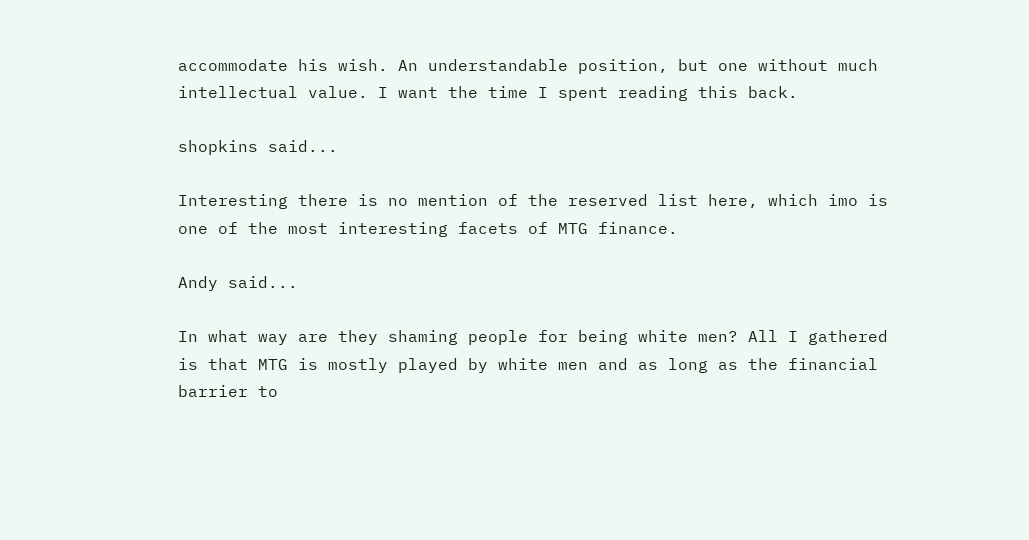accommodate his wish. An understandable position, but one without much intellectual value. I want the time I spent reading this back.

shopkins said...

Interesting there is no mention of the reserved list here, which imo is one of the most interesting facets of MTG finance.

Andy said...

In what way are they shaming people for being white men? All I gathered is that MTG is mostly played by white men and as long as the financial barrier to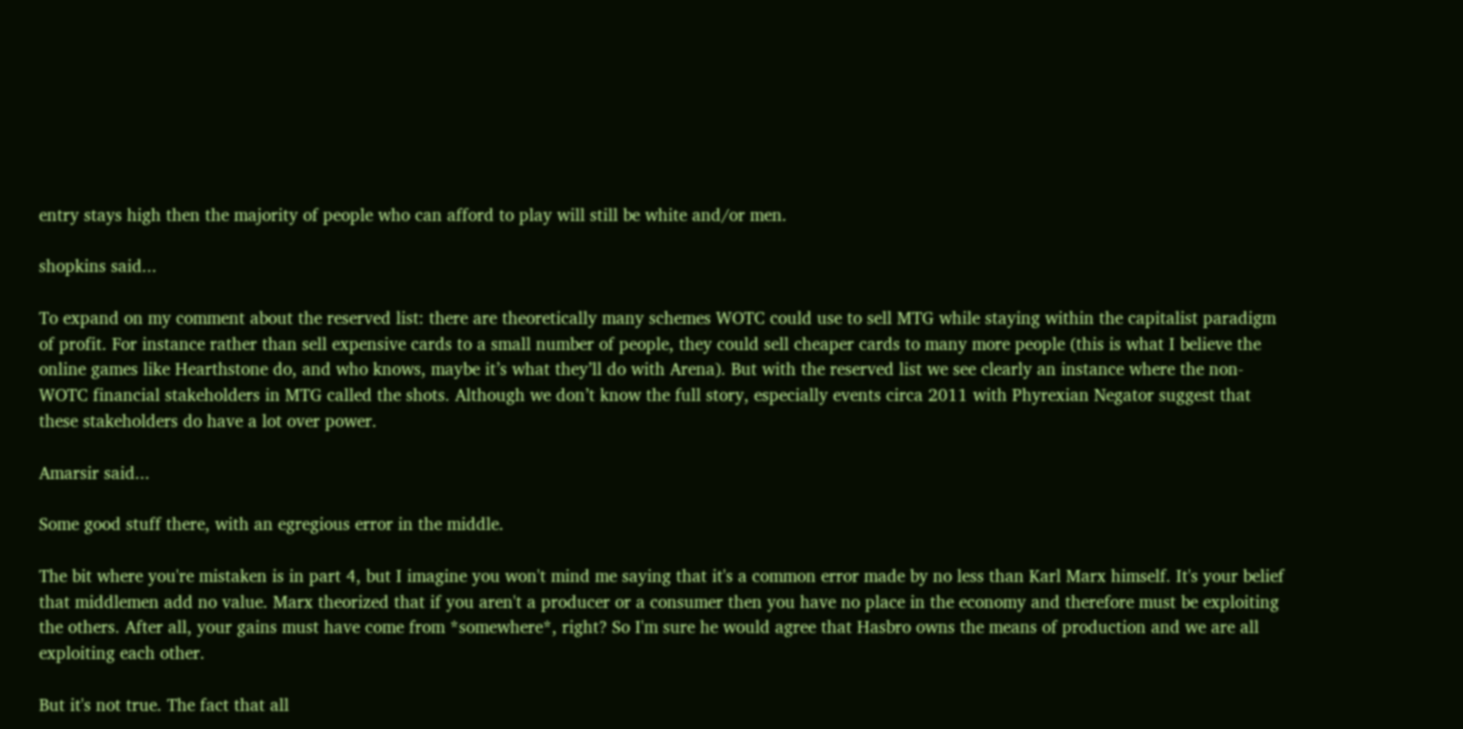entry stays high then the majority of people who can afford to play will still be white and/or men.

shopkins said...

To expand on my comment about the reserved list: there are theoretically many schemes WOTC could use to sell MTG while staying within the capitalist paradigm of profit. For instance rather than sell expensive cards to a small number of people, they could sell cheaper cards to many more people (this is what I believe the online games like Hearthstone do, and who knows, maybe it’s what they’ll do with Arena). But with the reserved list we see clearly an instance where the non-WOTC financial stakeholders in MTG called the shots. Although we don’t know the full story, especially events circa 2011 with Phyrexian Negator suggest that these stakeholders do have a lot over power.

Amarsir said...

Some good stuff there, with an egregious error in the middle.

The bit where you're mistaken is in part 4, but I imagine you won't mind me saying that it's a common error made by no less than Karl Marx himself. It's your belief that middlemen add no value. Marx theorized that if you aren't a producer or a consumer then you have no place in the economy and therefore must be exploiting the others. After all, your gains must have come from *somewhere*, right? So I'm sure he would agree that Hasbro owns the means of production and we are all exploiting each other.

But it's not true. The fact that all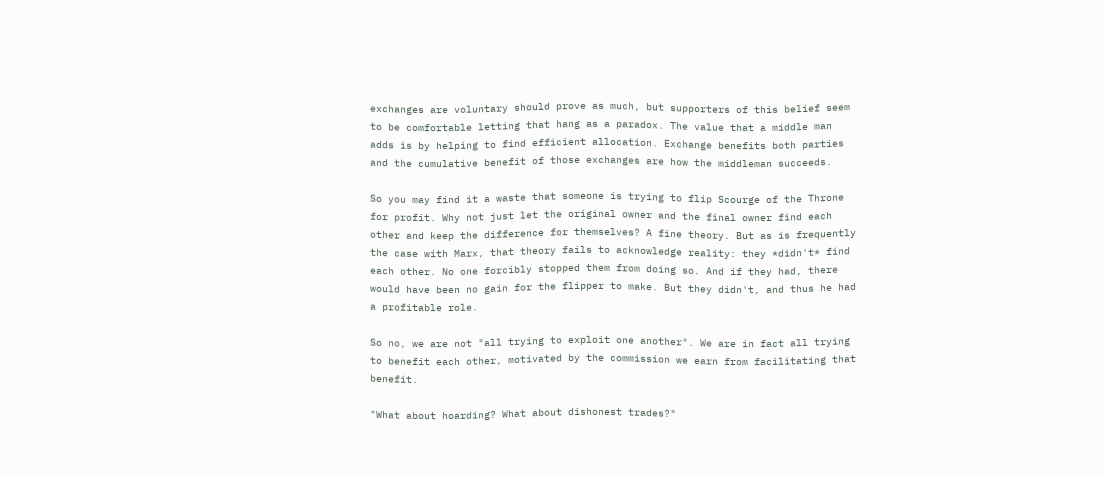exchanges are voluntary should prove as much, but supporters of this belief seem to be comfortable letting that hang as a paradox. The value that a middle man adds is by helping to find efficient allocation. Exchange benefits both parties and the cumulative benefit of those exchanges are how the middleman succeeds.

So you may find it a waste that someone is trying to flip Scourge of the Throne for profit. Why not just let the original owner and the final owner find each other and keep the difference for themselves? A fine theory. But as is frequently the case with Marx, that theory fails to acknowledge reality: they *didn't* find each other. No one forcibly stopped them from doing so. And if they had, there would have been no gain for the flipper to make. But they didn't, and thus he had a profitable role.

So no, we are not "all trying to exploit one another". We are in fact all trying to benefit each other, motivated by the commission we earn from facilitating that benefit.

"What about hoarding? What about dishonest trades?"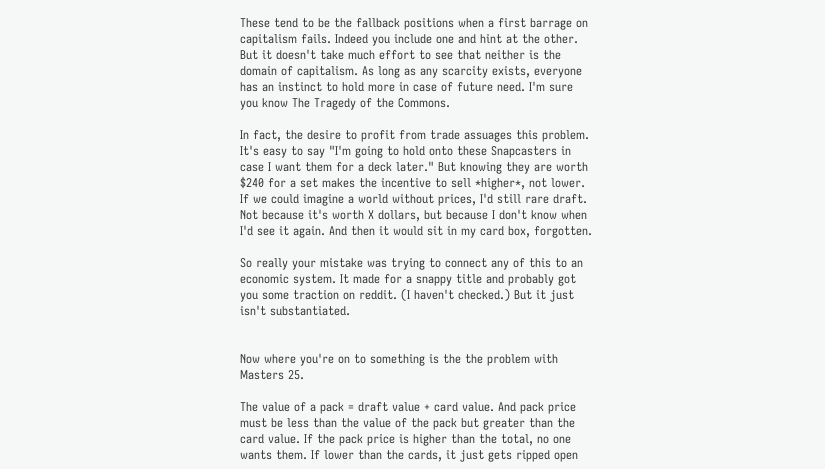These tend to be the fallback positions when a first barrage on capitalism fails. Indeed you include one and hint at the other. But it doesn't take much effort to see that neither is the domain of capitalism. As long as any scarcity exists, everyone has an instinct to hold more in case of future need. I'm sure you know The Tragedy of the Commons.

In fact, the desire to profit from trade assuages this problem. It's easy to say "I'm going to hold onto these Snapcasters in case I want them for a deck later." But knowing they are worth $240 for a set makes the incentive to sell *higher*, not lower. If we could imagine a world without prices, I'd still rare draft. Not because it's worth X dollars, but because I don't know when I'd see it again. And then it would sit in my card box, forgotten.

So really your mistake was trying to connect any of this to an economic system. It made for a snappy title and probably got you some traction on reddit. (I haven't checked.) But it just isn't substantiated.


Now where you're on to something is the the problem with Masters 25.

The value of a pack = draft value + card value. And pack price must be less than the value of the pack but greater than the card value. If the pack price is higher than the total, no one wants them. If lower than the cards, it just gets ripped open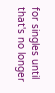for singles until that's no longer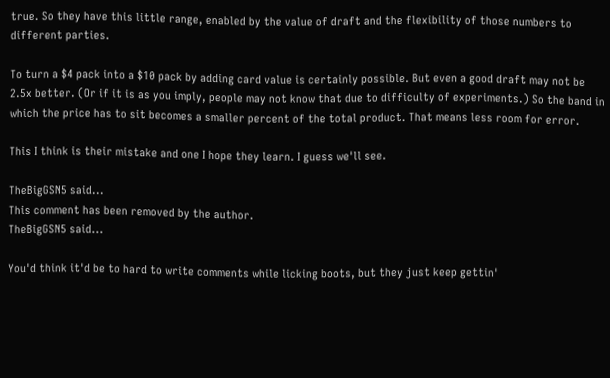true. So they have this little range, enabled by the value of draft and the flexibility of those numbers to different parties.

To turn a $4 pack into a $10 pack by adding card value is certainly possible. But even a good draft may not be 2.5x better. (Or if it is as you imply, people may not know that due to difficulty of experiments.) So the band in which the price has to sit becomes a smaller percent of the total product. That means less room for error.

This I think is their mistake and one I hope they learn. I guess we'll see.

TheBigGSN5 said...
This comment has been removed by the author.
TheBigGSN5 said...

You'd think it'd be to hard to write comments while licking boots, but they just keep gettin'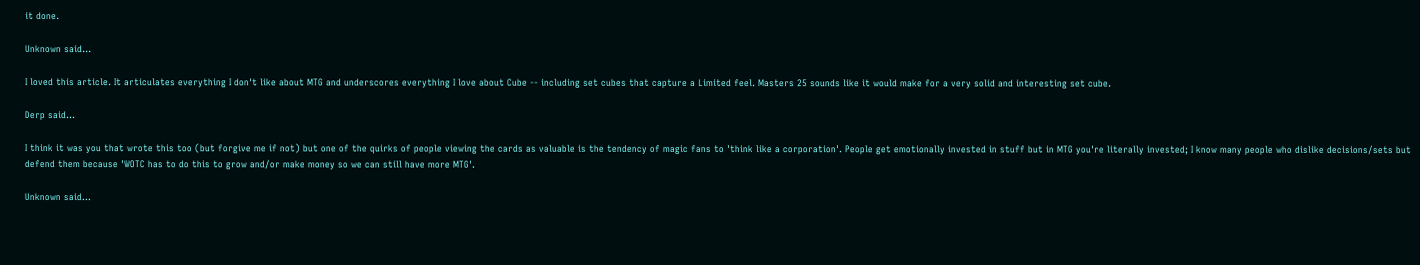it done.

Unknown said...

I loved this article. It articulates everything I don't like about MTG and underscores everything I love about Cube -- including set cubes that capture a Limited feel. Masters 25 sounds like it would make for a very solid and interesting set cube.

Derp said...

I think it was you that wrote this too (but forgive me if not) but one of the quirks of people viewing the cards as valuable is the tendency of magic fans to 'think like a corporation'. People get emotionally invested in stuff but in MTG you're literally invested; I know many people who dislike decisions/sets but defend them because 'WOTC has to do this to grow and/or make money so we can still have more MTG'.

Unknown said...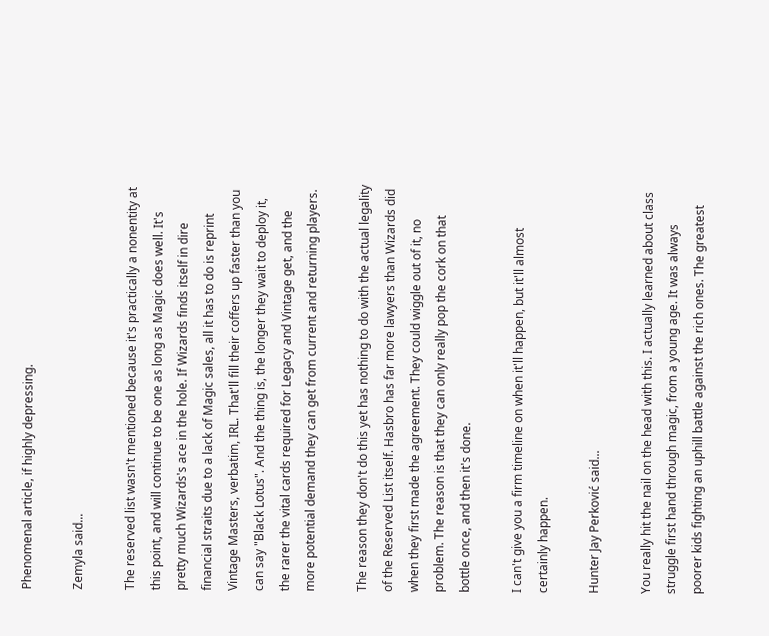Phenomenal article, if highly depressing.

Zemyla said...

The reserved list wasn't mentioned because it's practically a nonentity at this point, and will continue to be one as long as Magic does well. It's pretty much Wizards's ace in the hole. If Wizards finds itself in dire financial straits due to a lack of Magic sales, all it has to do is reprint Vintage Masters, verbatim, IRL. That'll fill their coffers up faster than you can say "Black Lotus". And the thing is, the longer they wait to deploy it, the rarer the vital cards required for Legacy and Vintage get, and the more potential demand they can get from current and returning players.

The reason they don't do this yet has nothing to do with the actual legality of the Reserved List itself. Hasbro has far more lawyers than Wizards did when they first made the agreement. They could wiggle out of it, no problem. The reason is that they can only really pop the cork on that bottle once, and then it's done.

I can't give you a firm timeline on when it'll happen, but it'll almost certainly happen.

Hunter Jay Perković said...

You really hit the nail on the head with this. I actually learned about class struggle first hand through magic, from a young age. It was always poorer kids fighting an uphill battle against the rich ones. The greatest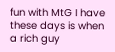fun with MtG I have these days is when a rich guy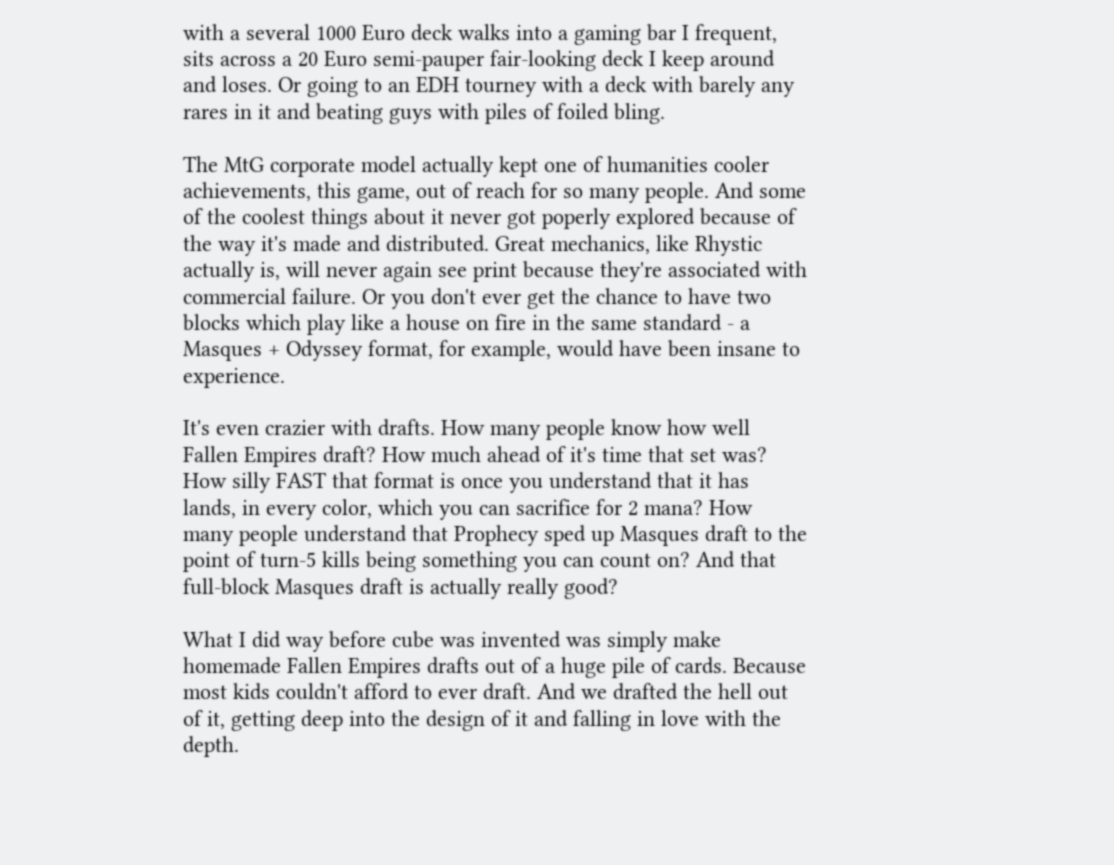with a several 1000 Euro deck walks into a gaming bar I frequent, sits across a 20 Euro semi-pauper fair-looking deck I keep around and loses. Or going to an EDH tourney with a deck with barely any rares in it and beating guys with piles of foiled bling.

The MtG corporate model actually kept one of humanities cooler achievements, this game, out of reach for so many people. And some of the coolest things about it never got poperly explored because of the way it's made and distributed. Great mechanics, like Rhystic actually is, will never again see print because they're associated with commercial failure. Or you don't ever get the chance to have two blocks which play like a house on fire in the same standard - a Masques + Odyssey format, for example, would have been insane to experience.

It's even crazier with drafts. How many people know how well Fallen Empires draft? How much ahead of it's time that set was? How silly FAST that format is once you understand that it has lands, in every color, which you can sacrifice for 2 mana? How many people understand that Prophecy sped up Masques draft to the point of turn-5 kills being something you can count on? And that full-block Masques draft is actually really good?

What I did way before cube was invented was simply make homemade Fallen Empires drafts out of a huge pile of cards. Because most kids couldn't afford to ever draft. And we drafted the hell out of it, getting deep into the design of it and falling in love with the depth.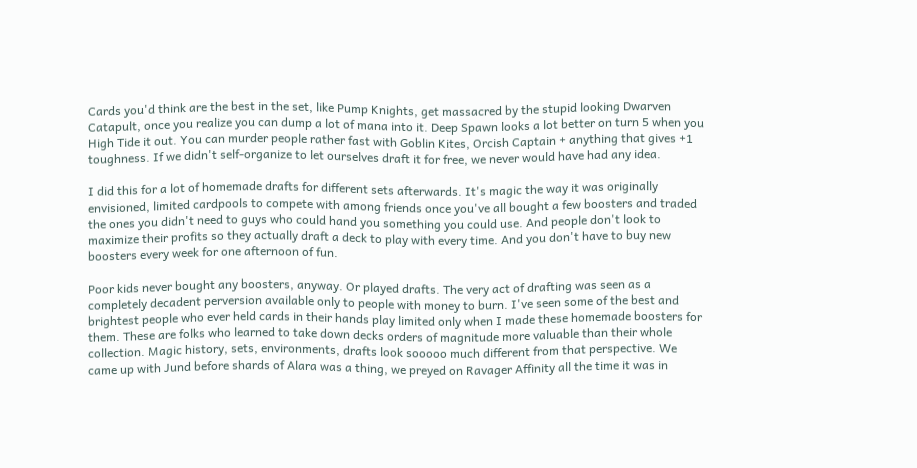Cards you'd think are the best in the set, like Pump Knights, get massacred by the stupid looking Dwarven Catapult, once you realize you can dump a lot of mana into it. Deep Spawn looks a lot better on turn 5 when you High Tide it out. You can murder people rather fast with Goblin Kites, Orcish Captain + anything that gives +1 toughness. If we didn't self-organize to let ourselves draft it for free, we never would have had any idea.

I did this for a lot of homemade drafts for different sets afterwards. It's magic the way it was originally envisioned, limited cardpools to compete with among friends once you've all bought a few boosters and traded the ones you didn't need to guys who could hand you something you could use. And people don't look to maximize their profits so they actually draft a deck to play with every time. And you don't have to buy new boosters every week for one afternoon of fun.

Poor kids never bought any boosters, anyway. Or played drafts. The very act of drafting was seen as a completely decadent perversion available only to people with money to burn. I've seen some of the best and brightest people who ever held cards in their hands play limited only when I made these homemade boosters for them. These are folks who learned to take down decks orders of magnitude more valuable than their whole collection. Magic history, sets, environments, drafts look sooooo much different from that perspective. We came up with Jund before shards of Alara was a thing, we preyed on Ravager Affinity all the time it was in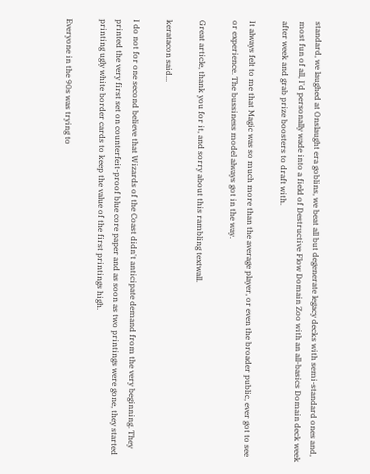standard, we laughed at Onslaught era goblins, we beat all but degenerate legacy decks with semi-standard ones and, most fun of all, I'd personally wade into a field of Destructive Flow Domain Zoo with an all-basics Domain deck week after week and grab prize boosters to draft with.

It always felt to me that Magic was so much more than the average player, or even the broader public, ever got to see or experience. The bussiness model always got in the way.

Great article, thank you for it, and sorry about this rambling textwall.

keratacon said...

I do not for one second believe that Wizards of the Coast didn't anticipate demand from the very beginning. They printed the very first set on counterfeit-proof blue core paper and as soon as two printings were gone, they started printing ugly white border cards to keep the value of the first printings high.

Everyone in the 90s was trying to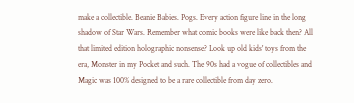make a collectible. Beanie Babies. Pogs. Every action figure line in the long shadow of Star Wars. Remember what comic books were like back then? All that limited edition holographic nonsense? Look up old kids' toys from the era, Monster in my Pocket and such. The 90s had a vogue of collectibles and Magic was 100% designed to be a rare collectible from day zero.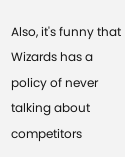Also, it's funny that Wizards has a policy of never talking about competitors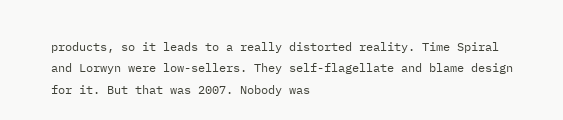products, so it leads to a really distorted reality. Time Spiral and Lorwyn were low-sellers. They self-flagellate and blame design for it. But that was 2007. Nobody was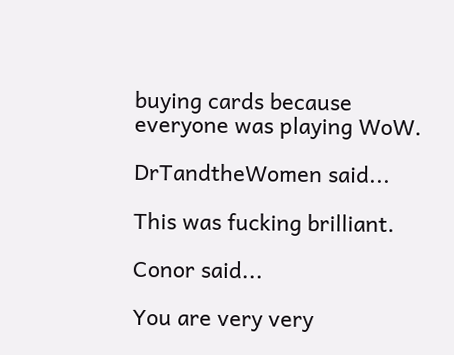buying cards because everyone was playing WoW.

DrTandtheWomen said...

This was fucking brilliant.

Conor said...

You are very very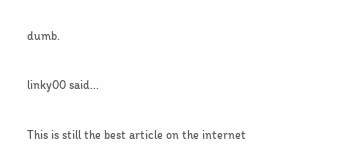dumb.

linky00 said...

This is still the best article on the internet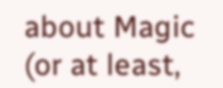about Magic (or at least,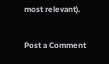most relevant).

Post a Comment